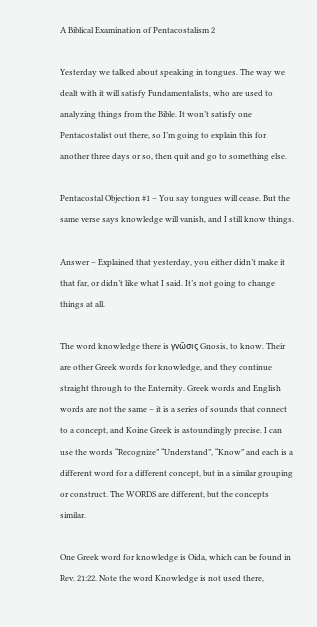A Biblical Examination of Pentacostalism 2

Yesterday we talked about speaking in tongues. The way we dealt with it will satisfy Fundamentalists, who are used to analyzing things from the Bible. It won’t satisfy one Pentacostalist out there, so I’m going to explain this for another three days or so, then quit and go to something else.

Pentacostal Objection #1 – You say tongues will cease. But the same verse says knowledge will vanish, and I still know things.

Answer – Explained that yesterday, you either didn’t make it that far, or didn’t like what I said. It’s not going to change things at all.

The word knowledge there is γνῶσις Gnosis, to know. Their are other Greek words for knowledge, and they continue straight through to the Enternity. Greek words and English words are not the same – it is a series of sounds that connect to a concept, and Koine Greek is astoundingly precise. I can use the words “Recognize” “Understand”, “Know” and each is a different word for a different concept, but in a similar grouping or construct. The WORDS are different, but the concepts similar.

One Greek word for knowledge is Oida, which can be found in Rev. 21:22. Note the word Knowledge is not used there,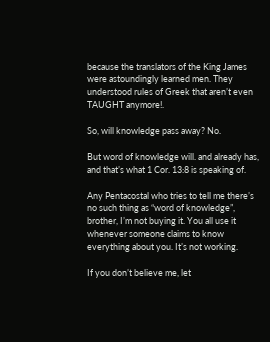because the translators of the King James were astoundingly learned men. They understood rules of Greek that aren’t even TAUGHT anymore!.

So, will knowledge pass away? No.

But word of knowledge will. and already has, and that’s what 1 Cor. 13:8 is speaking of.

Any Pentacostal who tries to tell me there’s no such thing as “word of knowledge”, brother, I’m not buying it. You all use it whenever someone claims to know everything about you. It’s not working.

If you don’t believe me, let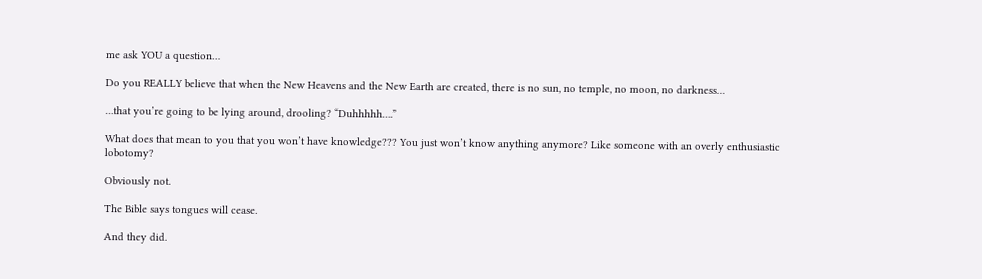me ask YOU a question…

Do you REALLY believe that when the New Heavens and the New Earth are created, there is no sun, no temple, no moon, no darkness…

…that you’re going to be lying around, drooling? “Duhhhhh….”

What does that mean to you that you won’t have knowledge??? You just won’t know anything anymore? Like someone with an overly enthusiastic lobotomy?

Obviously not.

The Bible says tongues will cease.

And they did.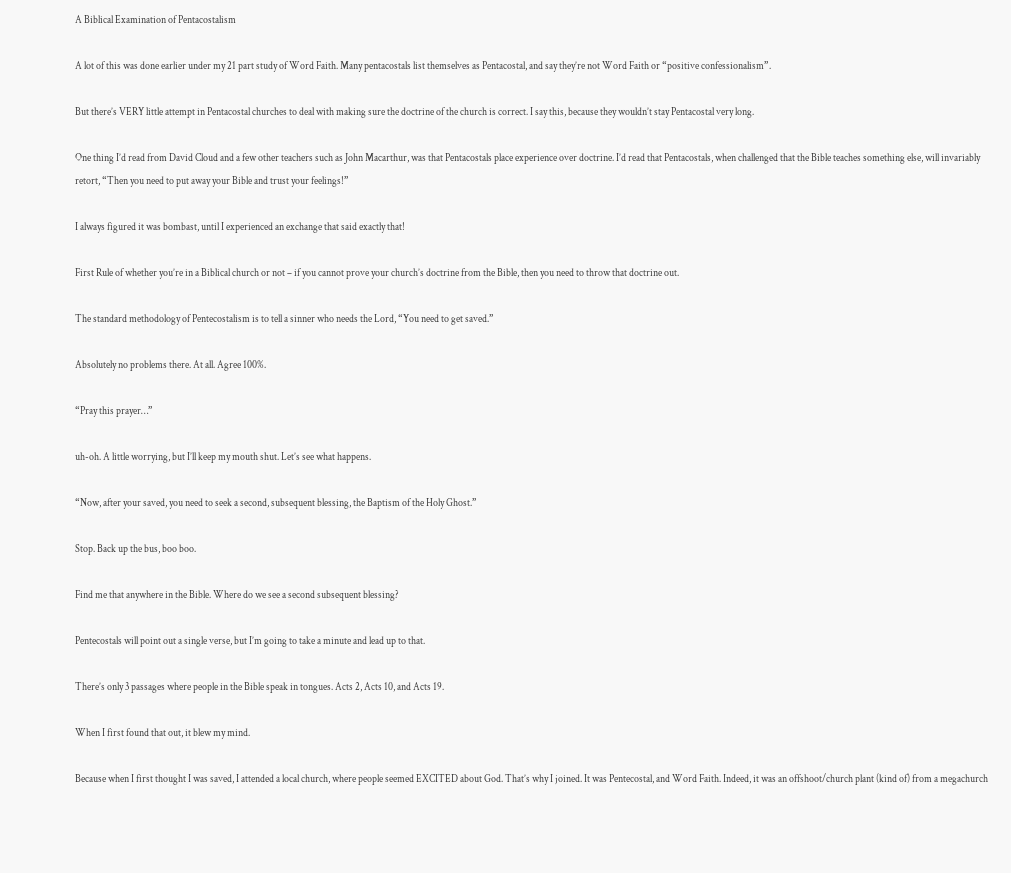A Biblical Examination of Pentacostalism

A lot of this was done earlier under my 21 part study of Word Faith. Many pentacostals list themselves as Pentacostal, and say they’re not Word Faith or “positive confessionalism”.

But there’s VERY little attempt in Pentacostal churches to deal with making sure the doctrine of the church is correct. I say this, because they wouldn’t stay Pentacostal very long.

One thing I’d read from David Cloud and a few other teachers such as John Macarthur, was that Pentacostals place experience over doctrine. I’d read that Pentacostals, when challenged that the Bible teaches something else, will invariably retort, “Then you need to put away your Bible and trust your feelings!”

I always figured it was bombast, until I experienced an exchange that said exactly that!

First Rule of whether you’re in a Biblical church or not – if you cannot prove your church’s doctrine from the Bible, then you need to throw that doctrine out.

The standard methodology of Pentecostalism is to tell a sinner who needs the Lord, “You need to get saved.”

Absolutely no problems there. At all. Agree 100%.

“Pray this prayer…”

uh-oh. A little worrying, but I’ll keep my mouth shut. Let’s see what happens.

“Now, after your saved, you need to seek a second, subsequent blessing, the Baptism of the Holy Ghost.”

Stop. Back up the bus, boo boo.

Find me that anywhere in the Bible. Where do we see a second subsequent blessing?

Pentecostals will point out a single verse, but I’m going to take a minute and lead up to that.

There’s only 3 passages where people in the Bible speak in tongues. Acts 2, Acts 10, and Acts 19.

When I first found that out, it blew my mind.

Because when I first thought I was saved, I attended a local church, where people seemed EXCITED about God. That’s why I joined. It was Pentecostal, and Word Faith. Indeed, it was an offshoot/church plant (kind of) from a megachurch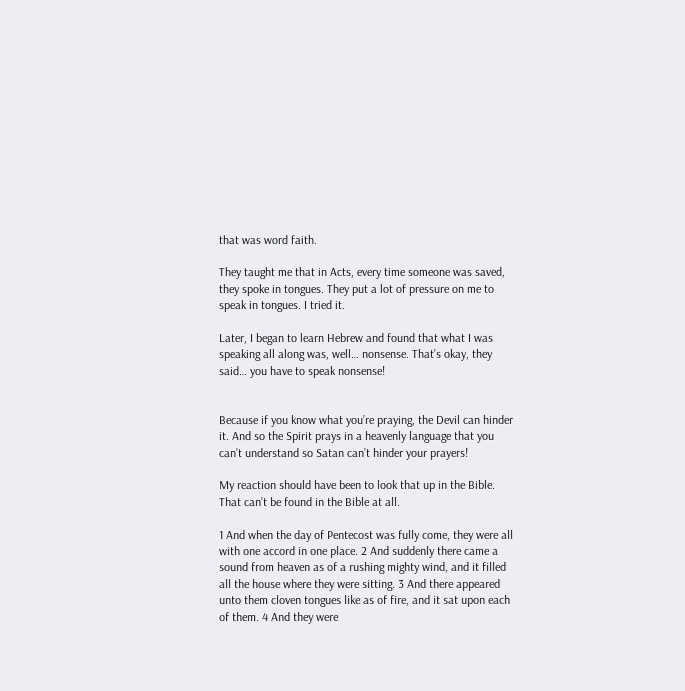that was word faith.

They taught me that in Acts, every time someone was saved, they spoke in tongues. They put a lot of pressure on me to speak in tongues. I tried it.

Later, I began to learn Hebrew and found that what I was speaking all along was, well… nonsense. That’s okay, they said… you have to speak nonsense!


Because if you know what you’re praying, the Devil can hinder it. And so the Spirit prays in a heavenly language that you can’t understand so Satan can’t hinder your prayers!

My reaction should have been to look that up in the Bible. That can’t be found in the Bible at all.

1 And when the day of Pentecost was fully come, they were all with one accord in one place. 2 And suddenly there came a sound from heaven as of a rushing mighty wind, and it filled all the house where they were sitting. 3 And there appeared unto them cloven tongues like as of fire, and it sat upon each of them. 4 And they were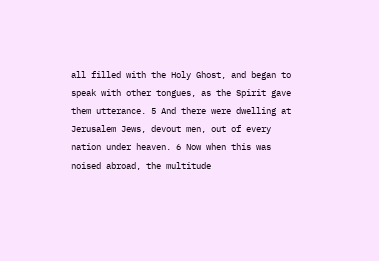all filled with the Holy Ghost, and began to speak with other tongues, as the Spirit gave them utterance. 5 And there were dwelling at Jerusalem Jews, devout men, out of every nation under heaven. 6 Now when this was noised abroad, the multitude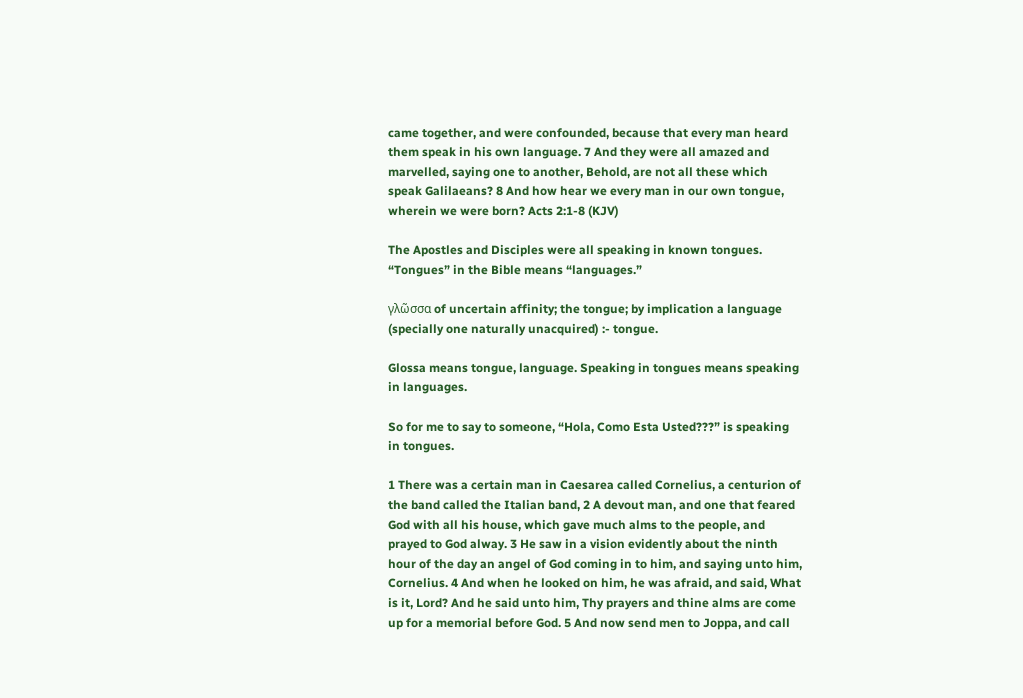came together, and were confounded, because that every man heard them speak in his own language. 7 And they were all amazed and marvelled, saying one to another, Behold, are not all these which speak Galilaeans? 8 And how hear we every man in our own tongue, wherein we were born? Acts 2:1-8 (KJV)

The Apostles and Disciples were all speaking in known tongues. “Tongues” in the Bible means “languages.”

γλῶσσα of uncertain affinity; the tongue; by implication a language (specially one naturally unacquired) :- tongue.

Glossa means tongue, language. Speaking in tongues means speaking in languages.

So for me to say to someone, “Hola, Como Esta Usted???” is speaking in tongues.

1 There was a certain man in Caesarea called Cornelius, a centurion of the band called the Italian band, 2 A devout man, and one that feared God with all his house, which gave much alms to the people, and prayed to God alway. 3 He saw in a vision evidently about the ninth hour of the day an angel of God coming in to him, and saying unto him, Cornelius. 4 And when he looked on him, he was afraid, and said, What is it, Lord? And he said unto him, Thy prayers and thine alms are come up for a memorial before God. 5 And now send men to Joppa, and call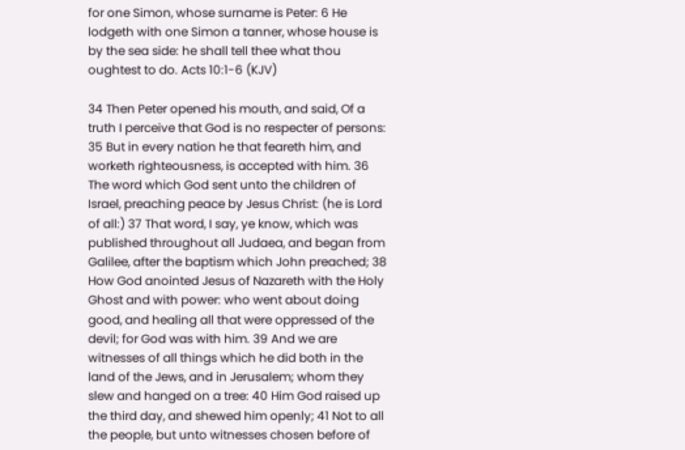for one Simon, whose surname is Peter: 6 He lodgeth with one Simon a tanner, whose house is by the sea side: he shall tell thee what thou oughtest to do. Acts 10:1-6 (KJV)

34 Then Peter opened his mouth, and said, Of a truth I perceive that God is no respecter of persons: 35 But in every nation he that feareth him, and worketh righteousness, is accepted with him. 36 The word which God sent unto the children of Israel, preaching peace by Jesus Christ: (he is Lord of all:) 37 That word, I say, ye know, which was published throughout all Judaea, and began from Galilee, after the baptism which John preached; 38 How God anointed Jesus of Nazareth with the Holy Ghost and with power: who went about doing good, and healing all that were oppressed of the devil; for God was with him. 39 And we are witnesses of all things which he did both in the land of the Jews, and in Jerusalem; whom they slew and hanged on a tree: 40 Him God raised up the third day, and shewed him openly; 41 Not to all the people, but unto witnesses chosen before of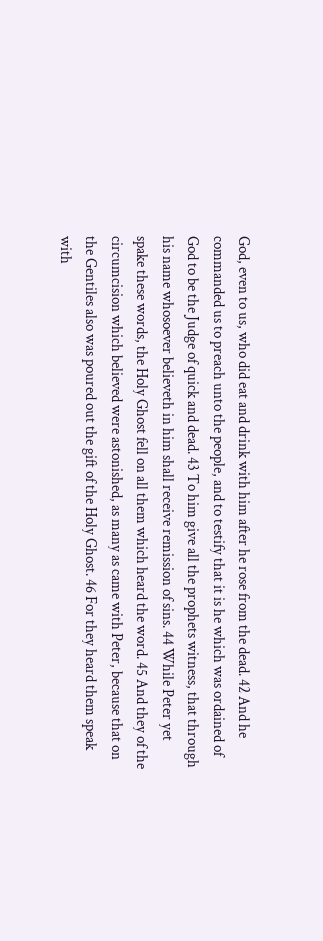God, even to us, who did eat and drink with him after he rose from the dead. 42 And he commanded us to preach unto the people, and to testify that it is he which was ordained of God to be the Judge of quick and dead. 43 To him give all the prophets witness, that through his name whosoever believeth in him shall receive remission of sins. 44 While Peter yet spake these words, the Holy Ghost fell on all them which heard the word. 45 And they of the circumcision which believed were astonished, as many as came with Peter, because that on the Gentiles also was poured out the gift of the Holy Ghost. 46 For they heard them speak with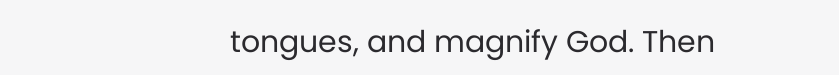tongues, and magnify God. Then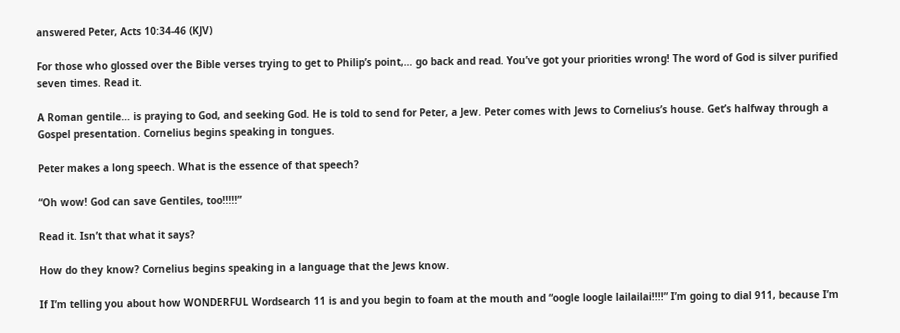answered Peter, Acts 10:34-46 (KJV)

For those who glossed over the Bible verses trying to get to Philip’s point,… go back and read. You’ve got your priorities wrong! The word of God is silver purified seven times. Read it.

A Roman gentile… is praying to God, and seeking God. He is told to send for Peter, a Jew. Peter comes with Jews to Cornelius’s house. Get’s halfway through a Gospel presentation. Cornelius begins speaking in tongues.

Peter makes a long speech. What is the essence of that speech?

“Oh wow! God can save Gentiles, too!!!!!”

Read it. Isn’t that what it says?

How do they know? Cornelius begins speaking in a language that the Jews know.

If I’m telling you about how WONDERFUL Wordsearch 11 is and you begin to foam at the mouth and “oogle loogle lailailai!!!!” I’m going to dial 911, because I’m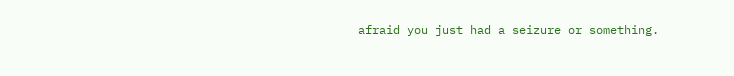afraid you just had a seizure or something.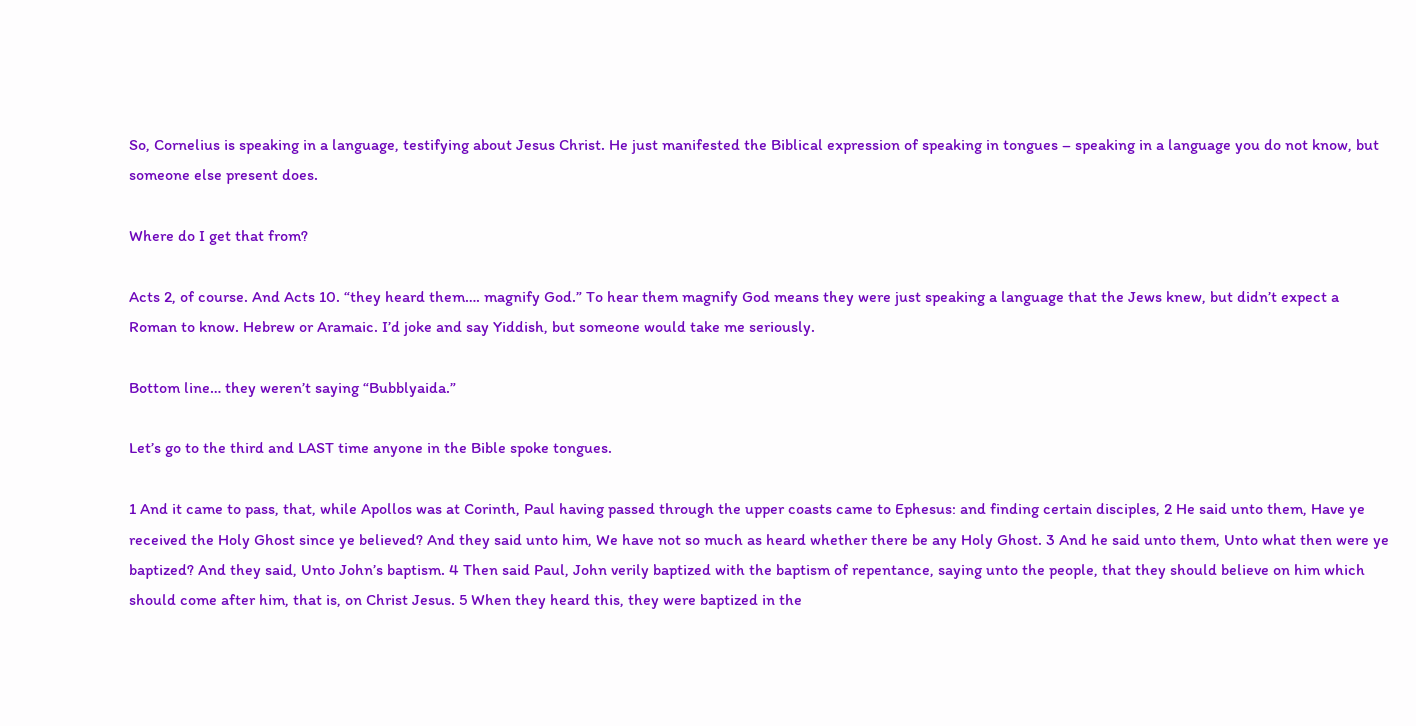So, Cornelius is speaking in a language, testifying about Jesus Christ. He just manifested the Biblical expression of speaking in tongues – speaking in a language you do not know, but someone else present does.

Where do I get that from?

Acts 2, of course. And Acts 10. “they heard them…. magnify God.” To hear them magnify God means they were just speaking a language that the Jews knew, but didn’t expect a Roman to know. Hebrew or Aramaic. I’d joke and say Yiddish, but someone would take me seriously.

Bottom line… they weren’t saying “Bubblyaida.”

Let’s go to the third and LAST time anyone in the Bible spoke tongues.

1 And it came to pass, that, while Apollos was at Corinth, Paul having passed through the upper coasts came to Ephesus: and finding certain disciples, 2 He said unto them, Have ye received the Holy Ghost since ye believed? And they said unto him, We have not so much as heard whether there be any Holy Ghost. 3 And he said unto them, Unto what then were ye baptized? And they said, Unto John’s baptism. 4 Then said Paul, John verily baptized with the baptism of repentance, saying unto the people, that they should believe on him which should come after him, that is, on Christ Jesus. 5 When they heard this, they were baptized in the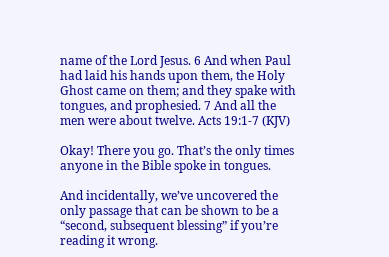name of the Lord Jesus. 6 And when Paul had laid his hands upon them, the Holy Ghost came on them; and they spake with tongues, and prophesied. 7 And all the men were about twelve. Acts 19:1-7 (KJV)

Okay! There you go. That’s the only times anyone in the Bible spoke in tongues.

And incidentally, we’ve uncovered the only passage that can be shown to be a “second, subsequent blessing” if you’re reading it wrong.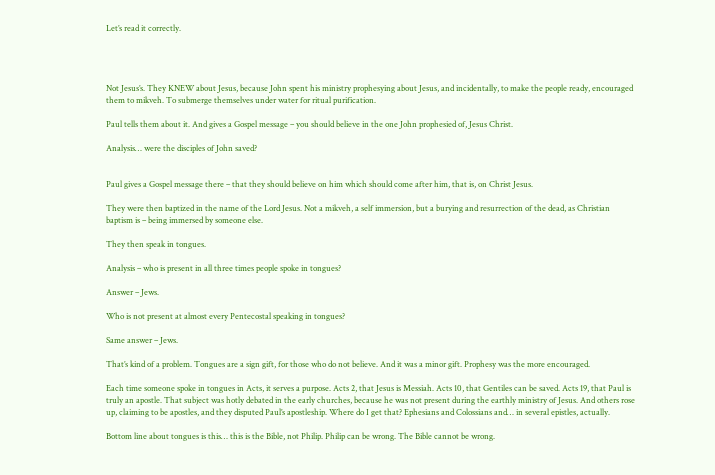Let’s read it correctly.




Not Jesus’s. They KNEW about Jesus, because John spent his ministry prophesying about Jesus, and incidentally, to make the people ready, encouraged them to mikveh. To submerge themselves under water for ritual purification.

Paul tells them about it. And gives a Gospel message – you should believe in the one John prophesied of, Jesus Christ.

Analysis… were the disciples of John saved?


Paul gives a Gospel message there – that they should believe on him which should come after him, that is, on Christ Jesus.

They were then baptized in the name of the Lord Jesus. Not a mikveh, a self immersion, but a burying and resurrection of the dead, as Christian baptism is – being immersed by someone else.

They then speak in tongues.

Analysis – who is present in all three times people spoke in tongues?

Answer – Jews.

Who is not present at almost every Pentecostal speaking in tongues?

Same answer – Jews.

That’s kind of a problem. Tongues are a sign gift, for those who do not believe. And it was a minor gift. Prophesy was the more encouraged.

Each time someone spoke in tongues in Acts, it serves a purpose. Acts 2, that Jesus is Messiah. Acts 10, that Gentiles can be saved. Acts 19, that Paul is truly an apostle. That subject was hotly debated in the early churches, because he was not present during the earthly ministry of Jesus. And others rose up, claiming to be apostles, and they disputed Paul’s apostleship. Where do I get that? Ephesians and Colossians and… in several epistles, actually.

Bottom line about tongues is this… this is the Bible, not Philip. Philip can be wrong. The Bible cannot be wrong.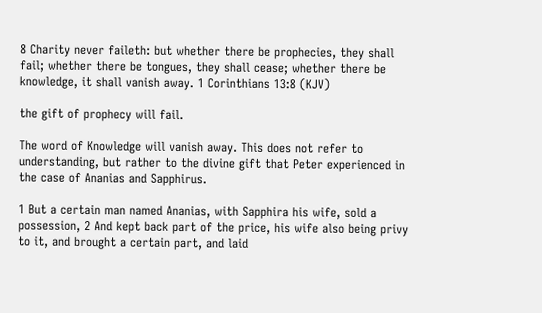8 Charity never faileth: but whether there be prophecies, they shall fail; whether there be tongues, they shall cease; whether there be knowledge, it shall vanish away. 1 Corinthians 13:8 (KJV)

the gift of prophecy will fail.

The word of Knowledge will vanish away. This does not refer to understanding, but rather to the divine gift that Peter experienced in the case of Ananias and Sapphirus.

1 But a certain man named Ananias, with Sapphira his wife, sold a possession, 2 And kept back part of the price, his wife also being privy to it, and brought a certain part, and laid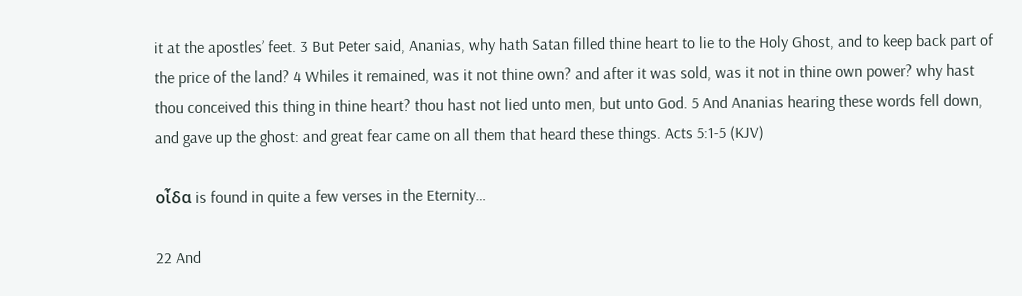it at the apostles’ feet. 3 But Peter said, Ananias, why hath Satan filled thine heart to lie to the Holy Ghost, and to keep back part of the price of the land? 4 Whiles it remained, was it not thine own? and after it was sold, was it not in thine own power? why hast thou conceived this thing in thine heart? thou hast not lied unto men, but unto God. 5 And Ananias hearing these words fell down, and gave up the ghost: and great fear came on all them that heard these things. Acts 5:1-5 (KJV)

οἶδα is found in quite a few verses in the Eternity…

22 And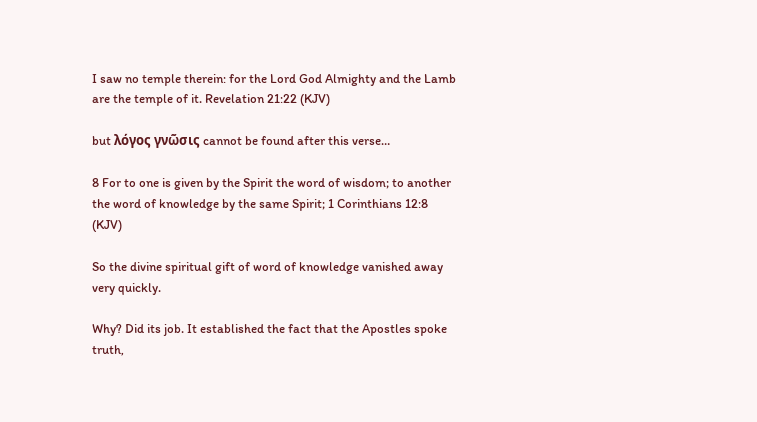I saw no temple therein: for the Lord God Almighty and the Lamb are the temple of it. Revelation 21:22 (KJV)

but λόγος γνῶσις cannot be found after this verse…

8 For to one is given by the Spirit the word of wisdom; to another the word of knowledge by the same Spirit; 1 Corinthians 12:8 (KJV)

So the divine spiritual gift of word of knowledge vanished away very quickly.

Why? Did its job. It established the fact that the Apostles spoke truth,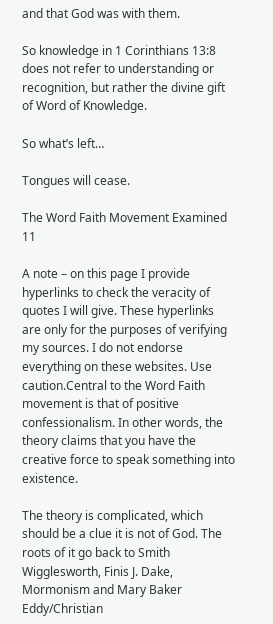and that God was with them.

So knowledge in 1 Corinthians 13:8 does not refer to understanding or recognition, but rather the divine gift of Word of Knowledge.

So what’s left…

Tongues will cease.

The Word Faith Movement Examined 11

A note – on this page I provide hyperlinks to check the veracity of quotes I will give. These hyperlinks are only for the purposes of verifying my sources. I do not endorse everything on these websites. Use caution.Central to the Word Faith movement is that of positive confessionalism. In other words, the theory claims that you have the creative force to speak something into existence.

The theory is complicated, which should be a clue it is not of God. The roots of it go back to Smith Wigglesworth, Finis J. Dake, Mormonism and Mary Baker Eddy/Christian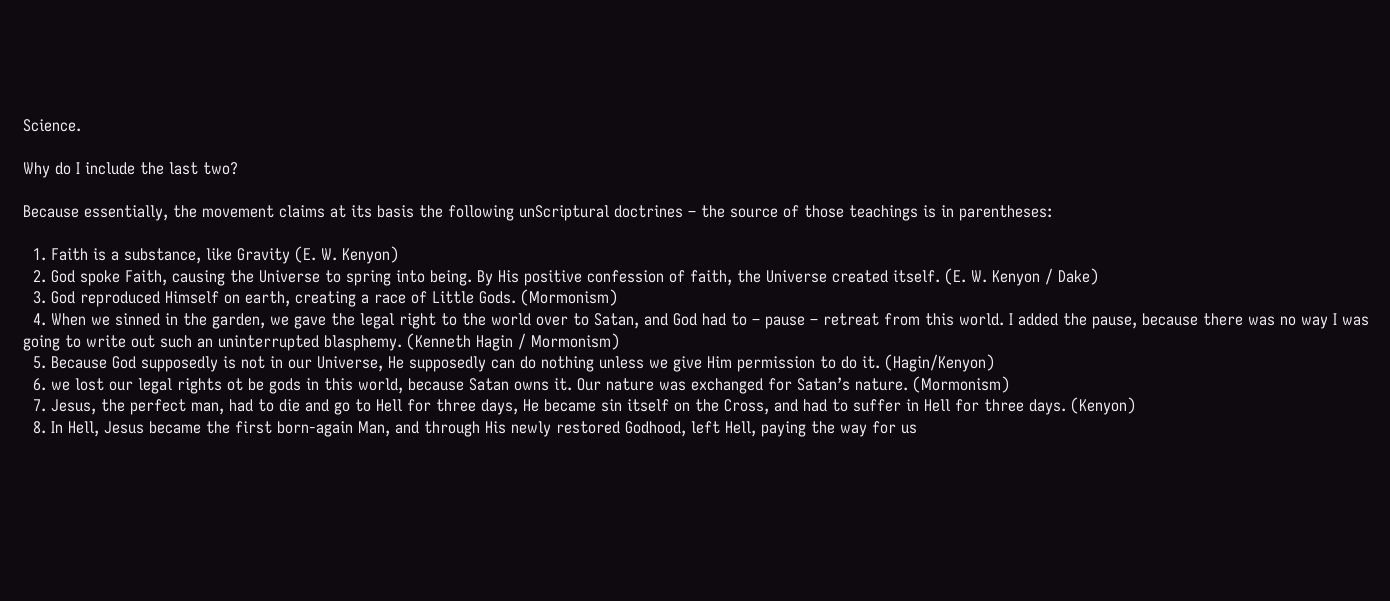Science.

Why do I include the last two?

Because essentially, the movement claims at its basis the following unScriptural doctrines – the source of those teachings is in parentheses:

  1. Faith is a substance, like Gravity (E. W. Kenyon)
  2. God spoke Faith, causing the Universe to spring into being. By His positive confession of faith, the Universe created itself. (E. W. Kenyon / Dake)
  3. God reproduced Himself on earth, creating a race of Little Gods. (Mormonism)
  4. When we sinned in the garden, we gave the legal right to the world over to Satan, and God had to – pause – retreat from this world. I added the pause, because there was no way I was going to write out such an uninterrupted blasphemy. (Kenneth Hagin / Mormonism)
  5. Because God supposedly is not in our Universe, He supposedly can do nothing unless we give Him permission to do it. (Hagin/Kenyon)
  6. we lost our legal rights ot be gods in this world, because Satan owns it. Our nature was exchanged for Satan’s nature. (Mormonism)
  7. Jesus, the perfect man, had to die and go to Hell for three days, He became sin itself on the Cross, and had to suffer in Hell for three days. (Kenyon)
  8. In Hell, Jesus became the first born-again Man, and through His newly restored Godhood, left Hell, paying the way for us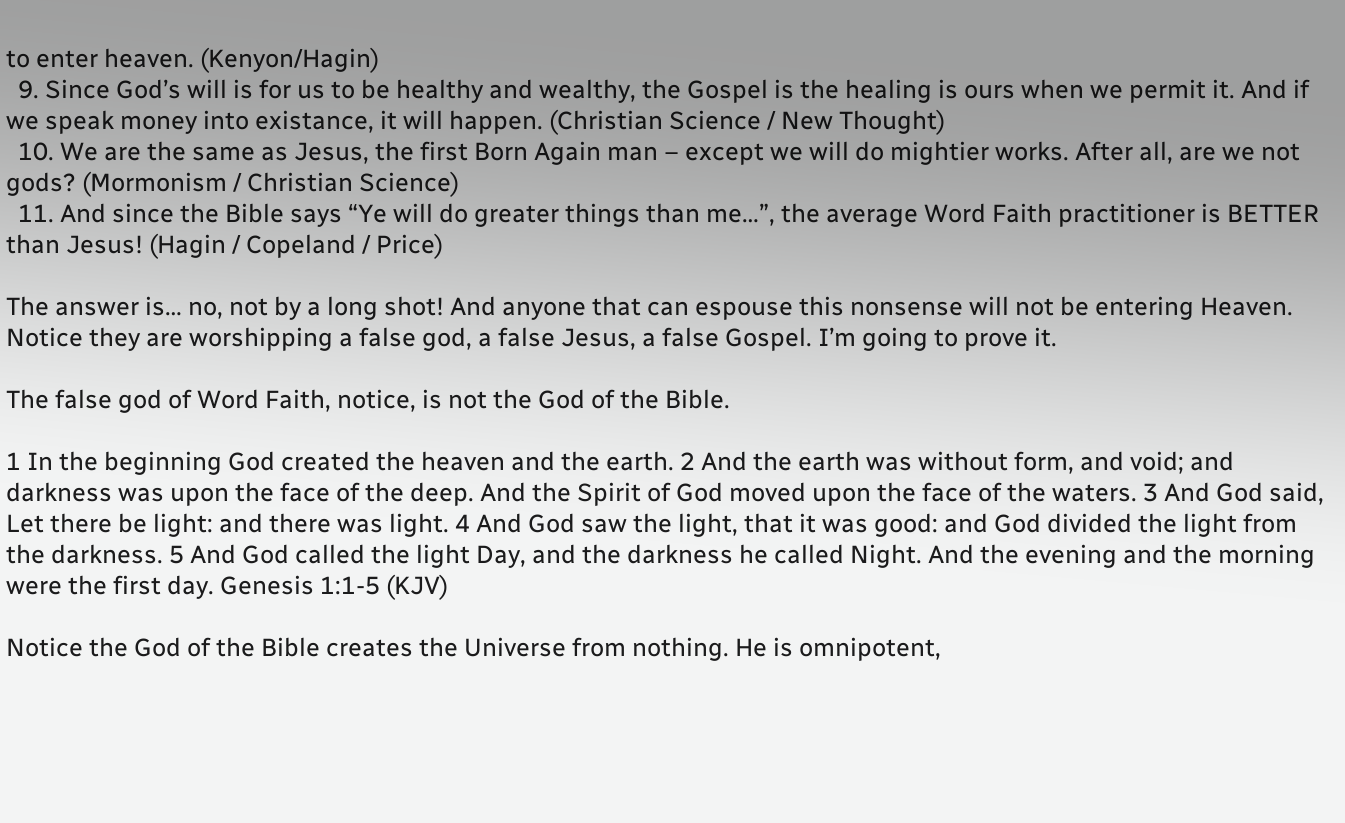to enter heaven. (Kenyon/Hagin)
  9. Since God’s will is for us to be healthy and wealthy, the Gospel is the healing is ours when we permit it. And if we speak money into existance, it will happen. (Christian Science / New Thought)
  10. We are the same as Jesus, the first Born Again man – except we will do mightier works. After all, are we not gods? (Mormonism / Christian Science)
  11. And since the Bible says “Ye will do greater things than me…”, the average Word Faith practitioner is BETTER than Jesus! (Hagin / Copeland / Price)

The answer is… no, not by a long shot! And anyone that can espouse this nonsense will not be entering Heaven. Notice they are worshipping a false god, a false Jesus, a false Gospel. I’m going to prove it.

The false god of Word Faith, notice, is not the God of the Bible.

1 In the beginning God created the heaven and the earth. 2 And the earth was without form, and void; and darkness was upon the face of the deep. And the Spirit of God moved upon the face of the waters. 3 And God said, Let there be light: and there was light. 4 And God saw the light, that it was good: and God divided the light from the darkness. 5 And God called the light Day, and the darkness he called Night. And the evening and the morning were the first day. Genesis 1:1-5 (KJV)

Notice the God of the Bible creates the Universe from nothing. He is omnipotent,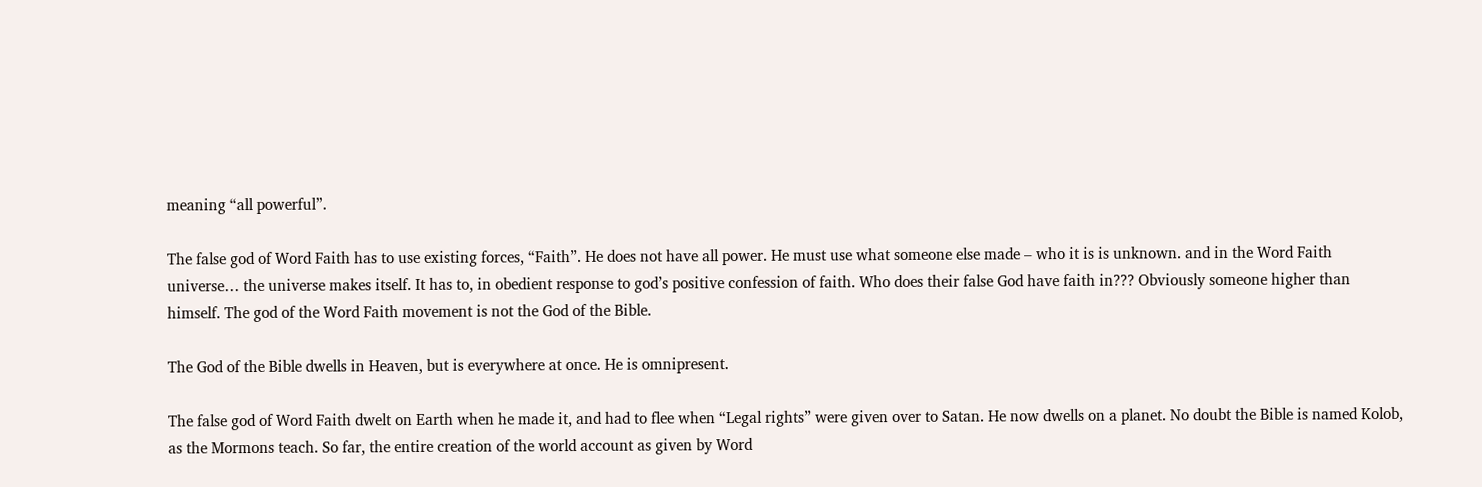meaning “all powerful”.

The false god of Word Faith has to use existing forces, “Faith”. He does not have all power. He must use what someone else made – who it is is unknown. and in the Word Faith universe… the universe makes itself. It has to, in obedient response to god’s positive confession of faith. Who does their false God have faith in??? Obviously someone higher than himself. The god of the Word Faith movement is not the God of the Bible.

The God of the Bible dwells in Heaven, but is everywhere at once. He is omnipresent.

The false god of Word Faith dwelt on Earth when he made it, and had to flee when “Legal rights” were given over to Satan. He now dwells on a planet. No doubt the Bible is named Kolob, as the Mormons teach. So far, the entire creation of the world account as given by Word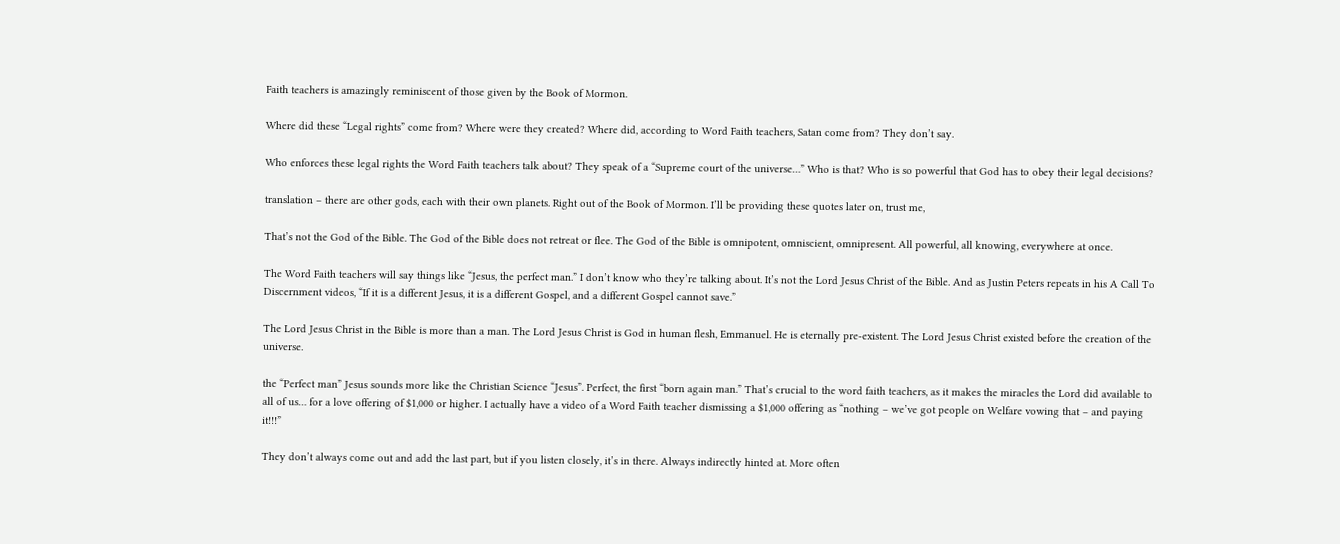Faith teachers is amazingly reminiscent of those given by the Book of Mormon.

Where did these “Legal rights” come from? Where were they created? Where did, according to Word Faith teachers, Satan come from? They don’t say.

Who enforces these legal rights the Word Faith teachers talk about? They speak of a “Supreme court of the universe…” Who is that? Who is so powerful that God has to obey their legal decisions?

translation – there are other gods, each with their own planets. Right out of the Book of Mormon. I’ll be providing these quotes later on, trust me,

That’s not the God of the Bible. The God of the Bible does not retreat or flee. The God of the Bible is omnipotent, omniscient, omnipresent. All powerful, all knowing, everywhere at once.

The Word Faith teachers will say things like “Jesus, the perfect man.” I don’t know who they’re talking about. It’s not the Lord Jesus Christ of the Bible. And as Justin Peters repeats in his A Call To Discernment videos, “If it is a different Jesus, it is a different Gospel, and a different Gospel cannot save.”

The Lord Jesus Christ in the Bible is more than a man. The Lord Jesus Christ is God in human flesh, Emmanuel. He is eternally pre-existent. The Lord Jesus Christ existed before the creation of the universe.

the “Perfect man” Jesus sounds more like the Christian Science “Jesus”. Perfect, the first “born again man.” That’s crucial to the word faith teachers, as it makes the miracles the Lord did available to all of us… for a love offering of $1,000 or higher. I actually have a video of a Word Faith teacher dismissing a $1,000 offering as “nothing – we’ve got people on Welfare vowing that – and paying it!!!”

They don’t always come out and add the last part, but if you listen closely, it’s in there. Always indirectly hinted at. More often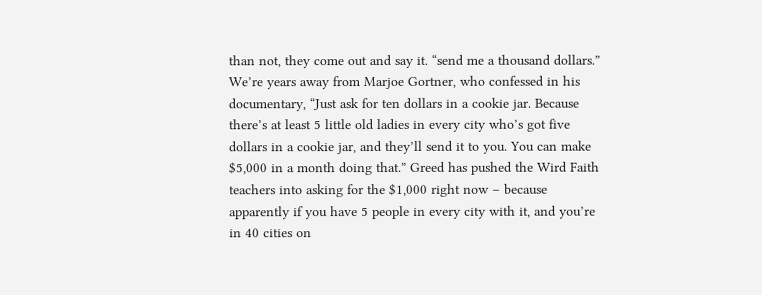than not, they come out and say it. “send me a thousand dollars.” We’re years away from Marjoe Gortner, who confessed in his documentary, “Just ask for ten dollars in a cookie jar. Because there’s at least 5 little old ladies in every city who’s got five dollars in a cookie jar, and they’ll send it to you. You can make $5,000 in a month doing that.” Greed has pushed the Wird Faith teachers into asking for the $1,000 right now – because apparently if you have 5 people in every city with it, and you’re in 40 cities on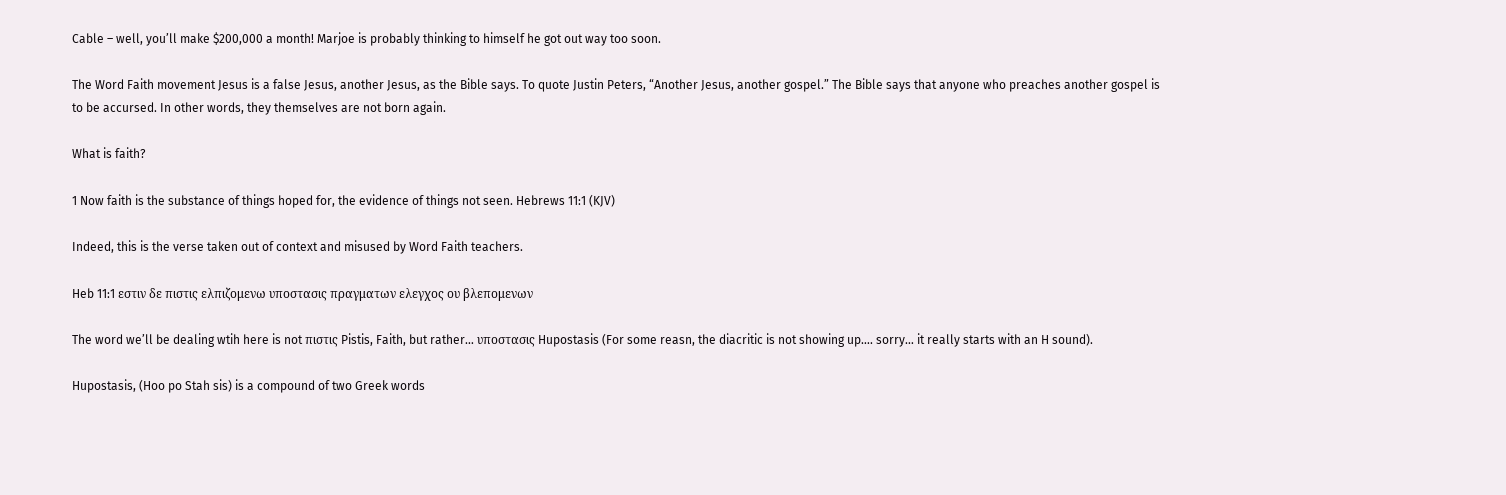Cable – well, you’ll make $200,000 a month! Marjoe is probably thinking to himself he got out way too soon.

The Word Faith movement Jesus is a false Jesus, another Jesus, as the Bible says. To quote Justin Peters, “Another Jesus, another gospel.” The Bible says that anyone who preaches another gospel is to be accursed. In other words, they themselves are not born again.

What is faith?

1 Now faith is the substance of things hoped for, the evidence of things not seen. Hebrews 11:1 (KJV)

Indeed, this is the verse taken out of context and misused by Word Faith teachers.

Heb 11:1 εστιν δε πιστις ελπιζομενω υποστασις πραγματων ελεγχος ου βλεπομενων

The word we’ll be dealing wtih here is not πιστις Pistis, Faith, but rather… υποστασις Hupostasis (For some reasn, the diacritic is not showing up…. sorry… it really starts with an H sound).

Hupostasis, (Hoo po Stah sis) is a compound of two Greek words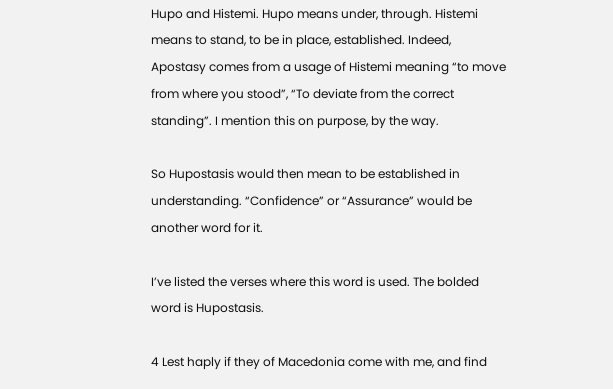Hupo and Histemi. Hupo means under, through. Histemi means to stand, to be in place, established. Indeed, Apostasy comes from a usage of Histemi meaning “to move from where you stood”, “To deviate from the correct standing”. I mention this on purpose, by the way.

So Hupostasis would then mean to be established in understanding. “Confidence” or “Assurance” would be another word for it.

I’ve listed the verses where this word is used. The bolded word is Hupostasis.

4 Lest haply if they of Macedonia come with me, and find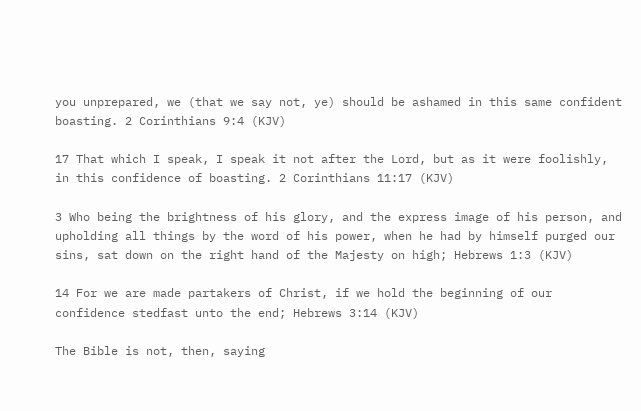you unprepared, we (that we say not, ye) should be ashamed in this same confident boasting. 2 Corinthians 9:4 (KJV)

17 That which I speak, I speak it not after the Lord, but as it were foolishly, in this confidence of boasting. 2 Corinthians 11:17 (KJV)

3 Who being the brightness of his glory, and the express image of his person, and upholding all things by the word of his power, when he had by himself purged our sins, sat down on the right hand of the Majesty on high; Hebrews 1:3 (KJV)

14 For we are made partakers of Christ, if we hold the beginning of our confidence stedfast unto the end; Hebrews 3:14 (KJV)

The Bible is not, then, saying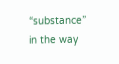“substance” in the way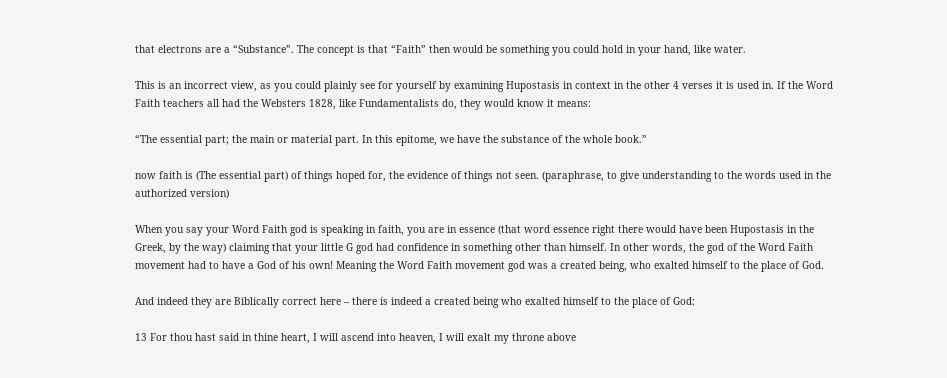that electrons are a “Substance”. The concept is that “Faith” then would be something you could hold in your hand, like water.

This is an incorrect view, as you could plainly see for yourself by examining Hupostasis in context in the other 4 verses it is used in. If the Word Faith teachers all had the Websters 1828, like Fundamentalists do, they would know it means:

“The essential part; the main or material part. In this epitome, we have the substance of the whole book.”

now faith is (The essential part) of things hoped for, the evidence of things not seen. (paraphrase, to give understanding to the words used in the authorized version)

When you say your Word Faith god is speaking in faith, you are in essence (that word essence right there would have been Hupostasis in the Greek, by the way) claiming that your little G god had confidence in something other than himself. In other words, the god of the Word Faith movement had to have a God of his own! Meaning the Word Faith movement god was a created being, who exalted himself to the place of God.

And indeed they are Biblically correct here – there is indeed a created being who exalted himself to the place of God:

13 For thou hast said in thine heart, I will ascend into heaven, I will exalt my throne above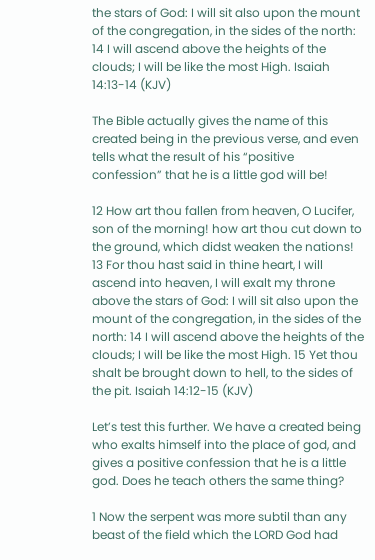the stars of God: I will sit also upon the mount of the congregation, in the sides of the north: 14 I will ascend above the heights of the clouds; I will be like the most High. Isaiah 14:13-14 (KJV)

The Bible actually gives the name of this created being in the previous verse, and even tells what the result of his “positive confession” that he is a little god will be!

12 How art thou fallen from heaven, O Lucifer, son of the morning! how art thou cut down to the ground, which didst weaken the nations! 13 For thou hast said in thine heart, I will ascend into heaven, I will exalt my throne above the stars of God: I will sit also upon the mount of the congregation, in the sides of the north: 14 I will ascend above the heights of the clouds; I will be like the most High. 15 Yet thou shalt be brought down to hell, to the sides of the pit. Isaiah 14:12-15 (KJV)

Let’s test this further. We have a created being who exalts himself into the place of god, and gives a positive confession that he is a little god. Does he teach others the same thing?

1 Now the serpent was more subtil than any beast of the field which the LORD God had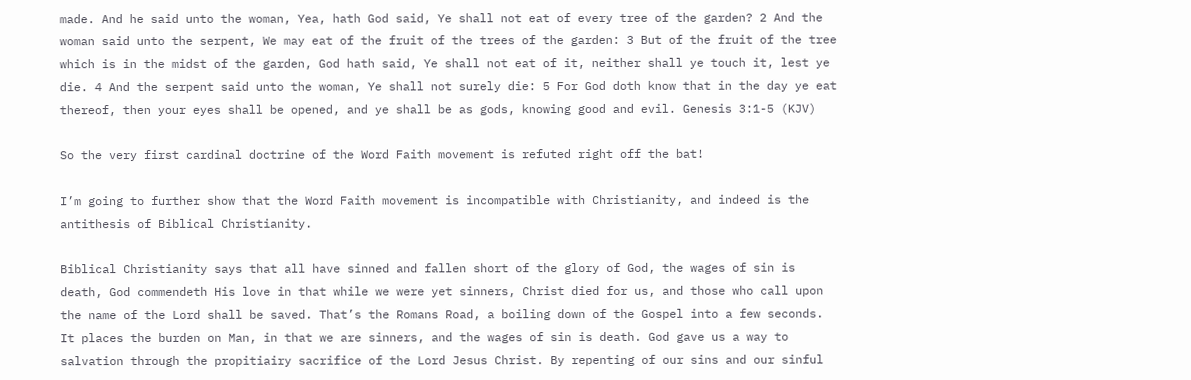made. And he said unto the woman, Yea, hath God said, Ye shall not eat of every tree of the garden? 2 And the woman said unto the serpent, We may eat of the fruit of the trees of the garden: 3 But of the fruit of the tree which is in the midst of the garden, God hath said, Ye shall not eat of it, neither shall ye touch it, lest ye die. 4 And the serpent said unto the woman, Ye shall not surely die: 5 For God doth know that in the day ye eat thereof, then your eyes shall be opened, and ye shall be as gods, knowing good and evil. Genesis 3:1-5 (KJV)

So the very first cardinal doctrine of the Word Faith movement is refuted right off the bat!

I’m going to further show that the Word Faith movement is incompatible with Christianity, and indeed is the antithesis of Biblical Christianity.

Biblical Christianity says that all have sinned and fallen short of the glory of God, the wages of sin is death, God commendeth His love in that while we were yet sinners, Christ died for us, and those who call upon the name of the Lord shall be saved. That’s the Romans Road, a boiling down of the Gospel into a few seconds. It places the burden on Man, in that we are sinners, and the wages of sin is death. God gave us a way to salvation through the propitiairy sacrifice of the Lord Jesus Christ. By repenting of our sins and our sinful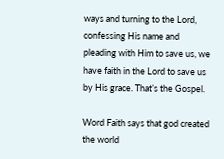ways and turning to the Lord, confessing His name and pleading with Him to save us, we have faith in the Lord to save us by His grace. That’s the Gospel.

Word Faith says that god created the world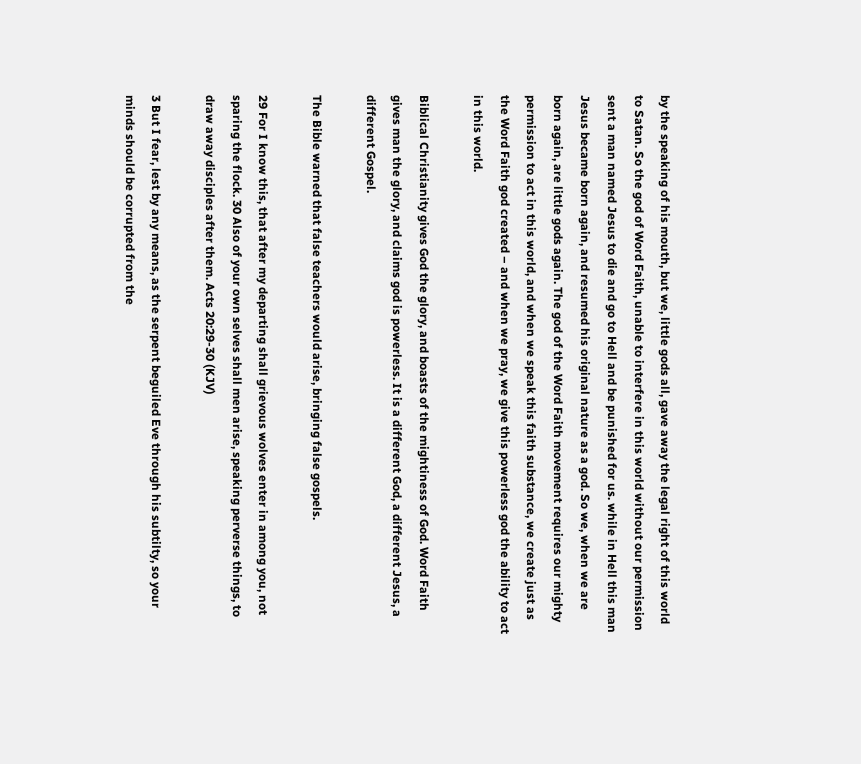by the speaking of his mouth, but we, little gods all, gave away the legal right of this world to Satan. So the god of Word Faith, unable to interfere in this world without our permission sent a man named Jesus to die and go to Hell and be punished for us. while in Hell this man Jesus became born again, and resumed his original nature as a god. So we, when we are born again, are little gods again. The god of the Word Faith movement requires our mighty permission to act in this world, and when we speak this faith substance, we create just as the Word Faith god created – and when we pray, we give this powerless god the ability to act in this world.

Biblical Christianity gives God the glory, and boasts of the mightiness of God. Word Faith gives man the glory, and claims god is powerless. It is a different God, a different Jesus, a different Gospel.

The Bible warned that false teachers would arise, bringing false gospels.

29 For I know this, that after my departing shall grievous wolves enter in among you, not sparing the flock. 30 Also of your own selves shall men arise, speaking perverse things, to draw away disciples after them. Acts 20:29-30 (KJV)

3 But I fear, lest by any means, as the serpent beguiled Eve through his subtilty, so your minds should be corrupted from the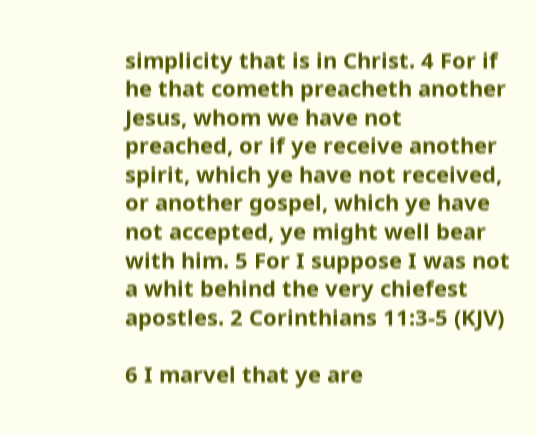simplicity that is in Christ. 4 For if he that cometh preacheth another Jesus, whom we have not preached, or if ye receive another spirit, which ye have not received, or another gospel, which ye have not accepted, ye might well bear with him. 5 For I suppose I was not a whit behind the very chiefest apostles. 2 Corinthians 11:3-5 (KJV)

6 I marvel that ye are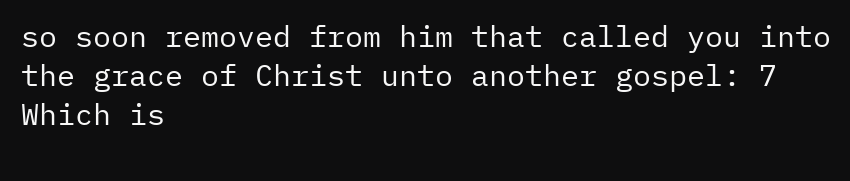so soon removed from him that called you into the grace of Christ unto another gospel: 7 Which is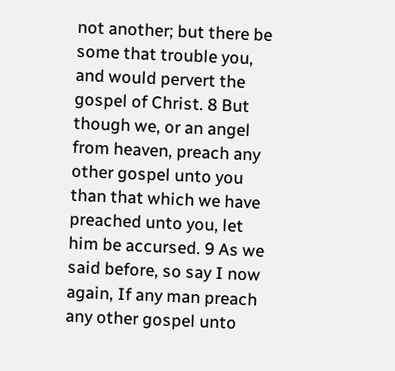not another; but there be some that trouble you, and would pervert the gospel of Christ. 8 But though we, or an angel from heaven, preach any other gospel unto you than that which we have preached unto you, let him be accursed. 9 As we said before, so say I now again, If any man preach any other gospel unto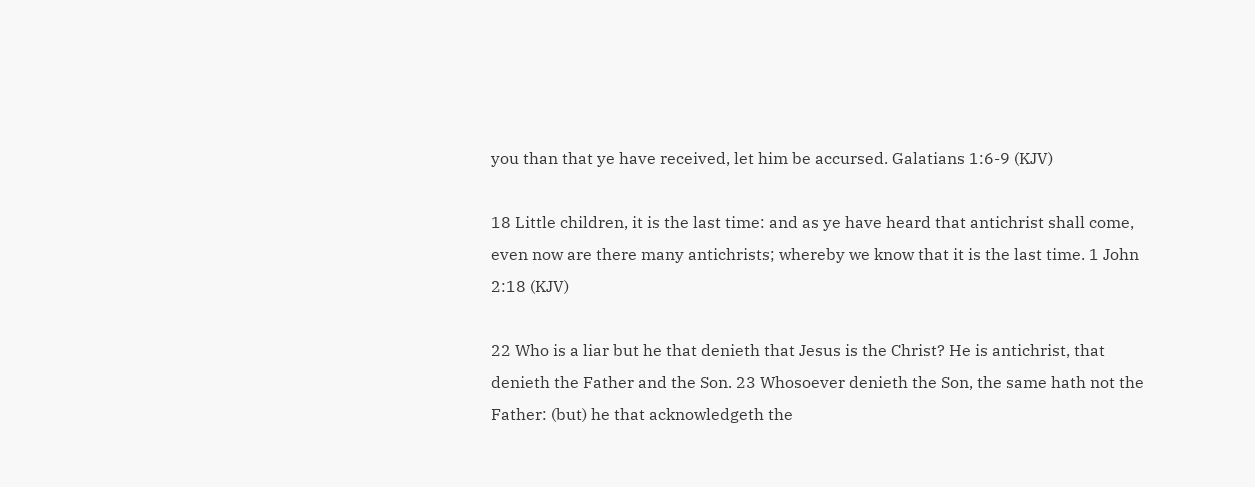you than that ye have received, let him be accursed. Galatians 1:6-9 (KJV)

18 Little children, it is the last time: and as ye have heard that antichrist shall come, even now are there many antichrists; whereby we know that it is the last time. 1 John 2:18 (KJV)

22 Who is a liar but he that denieth that Jesus is the Christ? He is antichrist, that denieth the Father and the Son. 23 Whosoever denieth the Son, the same hath not the Father: (but) he that acknowledgeth the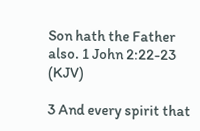Son hath the Father also. 1 John 2:22-23 (KJV)

3 And every spirit that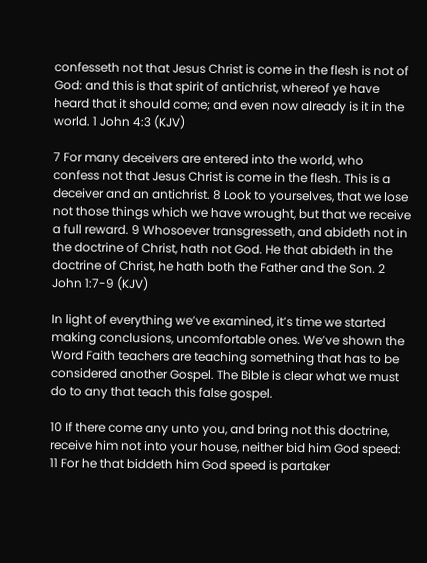confesseth not that Jesus Christ is come in the flesh is not of God: and this is that spirit of antichrist, whereof ye have heard that it should come; and even now already is it in the world. 1 John 4:3 (KJV)

7 For many deceivers are entered into the world, who confess not that Jesus Christ is come in the flesh. This is a deceiver and an antichrist. 8 Look to yourselves, that we lose not those things which we have wrought, but that we receive a full reward. 9 Whosoever transgresseth, and abideth not in the doctrine of Christ, hath not God. He that abideth in the doctrine of Christ, he hath both the Father and the Son. 2 John 1:7-9 (KJV)

In light of everything we’ve examined, it’s time we started making conclusions, uncomfortable ones. We’ve shown the Word Faith teachers are teaching something that has to be considered another Gospel. The Bible is clear what we must do to any that teach this false gospel.

10 If there come any unto you, and bring not this doctrine, receive him not into your house, neither bid him God speed: 11 For he that biddeth him God speed is partaker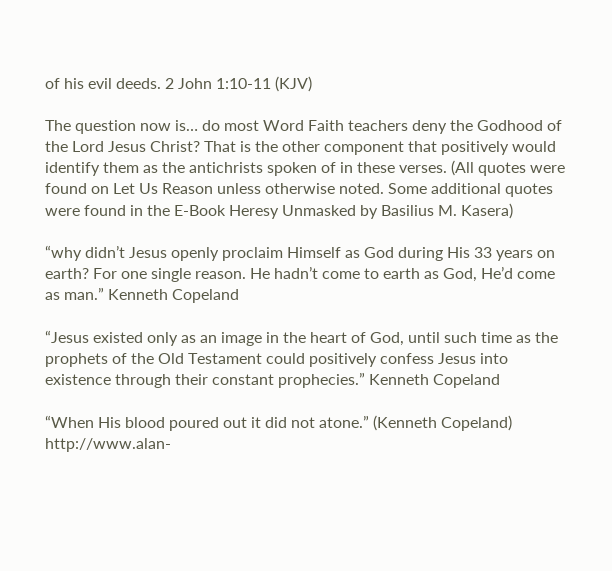of his evil deeds. 2 John 1:10-11 (KJV)

The question now is… do most Word Faith teachers deny the Godhood of the Lord Jesus Christ? That is the other component that positively would identify them as the antichrists spoken of in these verses. (All quotes were found on Let Us Reason unless otherwise noted. Some additional quotes were found in the E-Book Heresy Unmasked by Basilius M. Kasera)

“why didn’t Jesus openly proclaim Himself as God during His 33 years on earth? For one single reason. He hadn’t come to earth as God, He’d come as man.” Kenneth Copeland

“Jesus existed only as an image in the heart of God, until such time as the prophets of the Old Testament could positively confess Jesus into existence through their constant prophecies.” Kenneth Copeland

“When His blood poured out it did not atone.” (Kenneth Copeland) http://www.alan-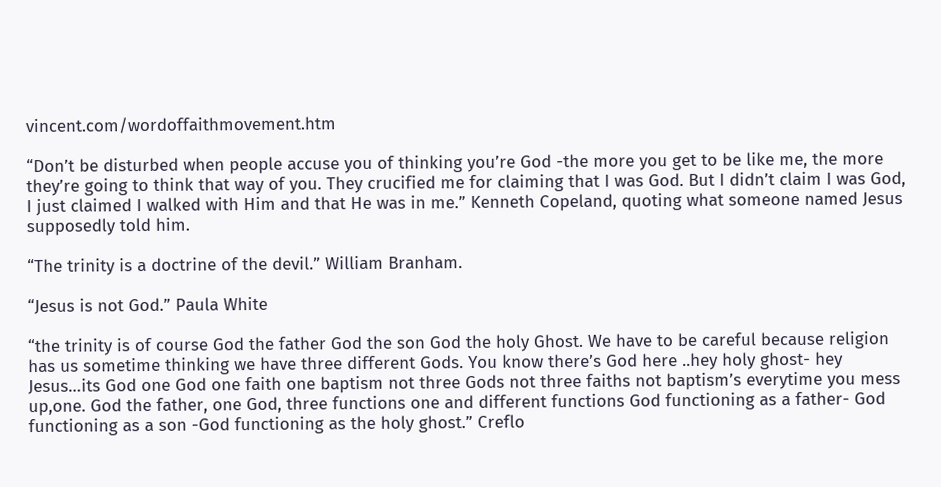vincent.com/wordoffaithmovement.htm

“Don’t be disturbed when people accuse you of thinking you’re God -the more you get to be like me, the more they’re going to think that way of you. They crucified me for claiming that I was God. But I didn’t claim I was God, I just claimed I walked with Him and that He was in me.” Kenneth Copeland, quoting what someone named Jesus supposedly told him.

“The trinity is a doctrine of the devil.” William Branham.

“Jesus is not God.” Paula White

“the trinity is of course God the father God the son God the holy Ghost. We have to be careful because religion has us sometime thinking we have three different Gods. You know there’s God here ..hey holy ghost- hey Jesus…its God one God one faith one baptism not three Gods not three faiths not baptism’s everytime you mess up,one. God the father, one God, three functions one and different functions God functioning as a father- God functioning as a son -God functioning as the holy ghost.” Creflo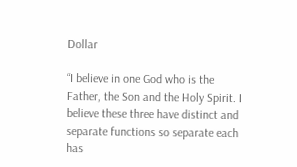Dollar

“I believe in one God who is the Father, the Son and the Holy Spirit. I believe these three have distinct and separate functions so separate each has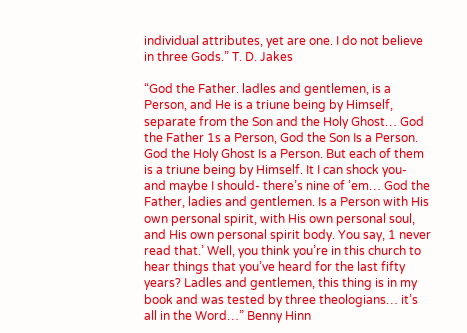individual attributes, yet are one. I do not believe in three Gods.” T. D. Jakes

“God the Father. ladles and gentlemen, is a Person, and He is a triune being by Himself, separate from the Son and the Holy Ghost… God the Father 1s a Person, God the Son Is a Person. God the Holy Ghost Is a Person. But each of them is a triune being by Himself. It I can shock you- and maybe I should- there’s nine of ’em… God the Father, ladies and gentlemen. Is a Person with His own personal spirit, with His own personal soul, and His own personal spirit body. You say, 1 never read that.’ Well, you think you’re in this church to hear things that you’ve heard for the last fifty years? Ladles and gentlemen, this thing is in my book and was tested by three theologians… it’s all in the Word…” Benny Hinn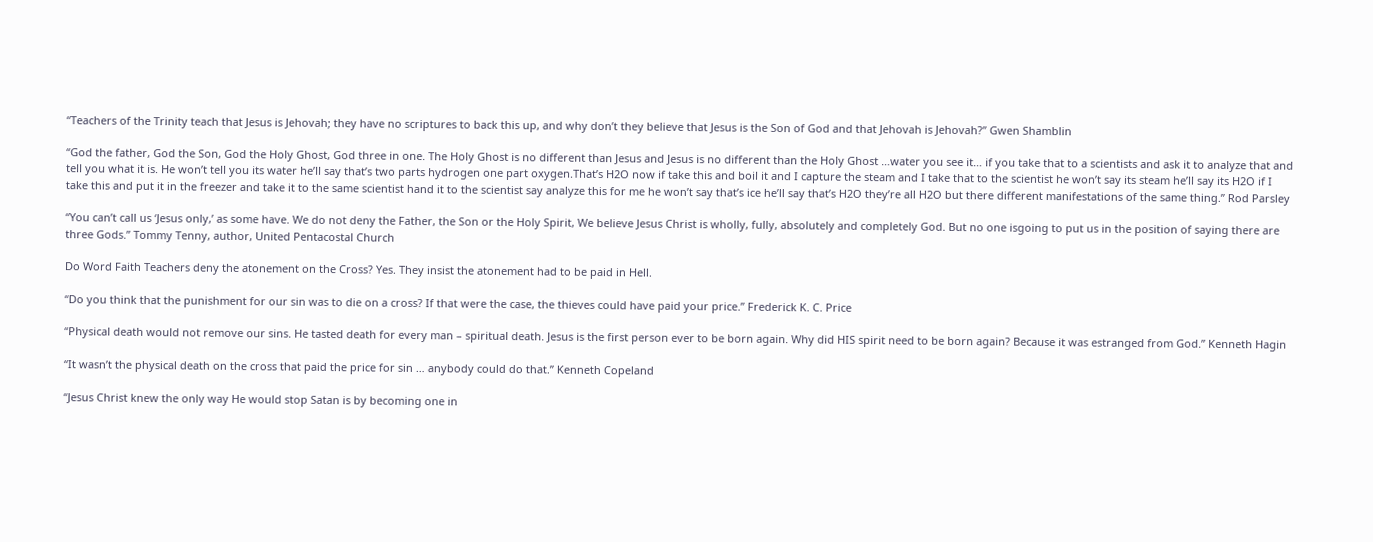“Teachers of the Trinity teach that Jesus is Jehovah; they have no scriptures to back this up, and why don’t they believe that Jesus is the Son of God and that Jehovah is Jehovah?” Gwen Shamblin

“God the father, God the Son, God the Holy Ghost, God three in one. The Holy Ghost is no different than Jesus and Jesus is no different than the Holy Ghost …water you see it… if you take that to a scientists and ask it to analyze that and tell you what it is. He won’t tell you its water he’ll say that’s two parts hydrogen one part oxygen.That’s H2O now if take this and boil it and I capture the steam and I take that to the scientist he won’t say its steam he’ll say its H2O if I take this and put it in the freezer and take it to the same scientist hand it to the scientist say analyze this for me he won’t say that’s ice he’ll say that’s H2O they’re all H2O but there different manifestations of the same thing.” Rod Parsley

“You can’t call us ‘Jesus only,’ as some have. We do not deny the Father, the Son or the Holy Spirit, We believe Jesus Christ is wholly, fully, absolutely and completely God. But no one isgoing to put us in the position of saying there are three Gods.” Tommy Tenny, author, United Pentacostal Church

Do Word Faith Teachers deny the atonement on the Cross? Yes. They insist the atonement had to be paid in Hell.

“Do you think that the punishment for our sin was to die on a cross? If that were the case, the thieves could have paid your price.” Frederick K. C. Price

“Physical death would not remove our sins. He tasted death for every man – spiritual death. Jesus is the first person ever to be born again. Why did HIS spirit need to be born again? Because it was estranged from God.” Kenneth Hagin

“It wasn’t the physical death on the cross that paid the price for sin … anybody could do that.” Kenneth Copeland

“Jesus Christ knew the only way He would stop Satan is by becoming one in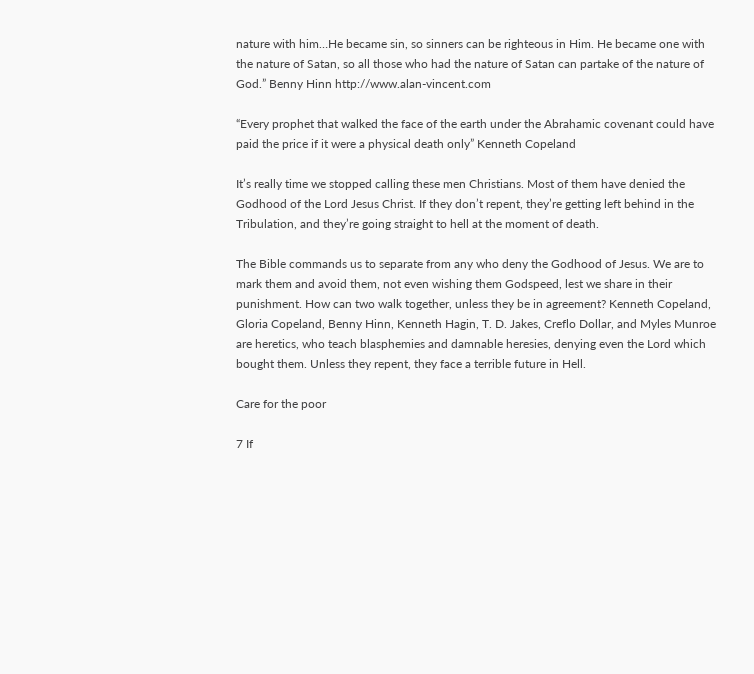nature with him…He became sin, so sinners can be righteous in Him. He became one with the nature of Satan, so all those who had the nature of Satan can partake of the nature of God.” Benny Hinn http://www.alan-vincent.com

“Every prophet that walked the face of the earth under the Abrahamic covenant could have paid the price if it were a physical death only” Kenneth Copeland

It’s really time we stopped calling these men Christians. Most of them have denied the Godhood of the Lord Jesus Christ. If they don’t repent, they’re getting left behind in the Tribulation, and they’re going straight to hell at the moment of death.

The Bible commands us to separate from any who deny the Godhood of Jesus. We are to mark them and avoid them, not even wishing them Godspeed, lest we share in their punishment. How can two walk together, unless they be in agreement? Kenneth Copeland, Gloria Copeland, Benny Hinn, Kenneth Hagin, T. D. Jakes, Creflo Dollar, and Myles Munroe are heretics, who teach blasphemies and damnable heresies, denying even the Lord which bought them. Unless they repent, they face a terrible future in Hell.

Care for the poor

7 If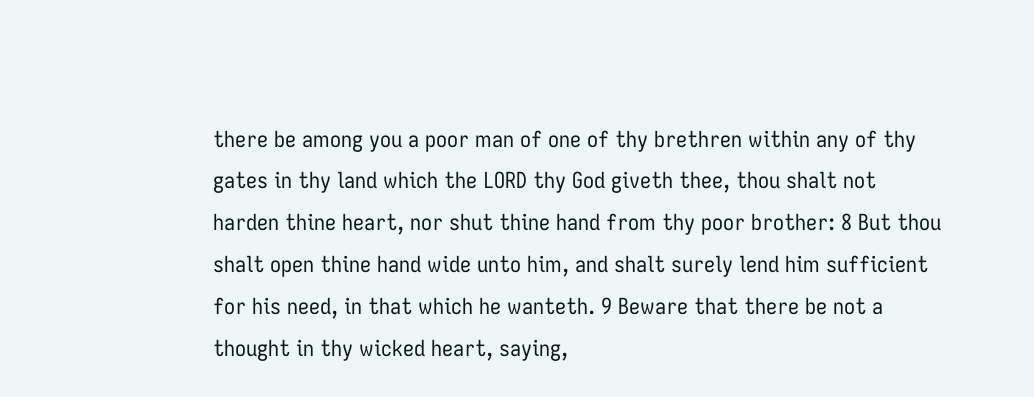there be among you a poor man of one of thy brethren within any of thy gates in thy land which the LORD thy God giveth thee, thou shalt not harden thine heart, nor shut thine hand from thy poor brother: 8 But thou shalt open thine hand wide unto him, and shalt surely lend him sufficient for his need, in that which he wanteth. 9 Beware that there be not a thought in thy wicked heart, saying,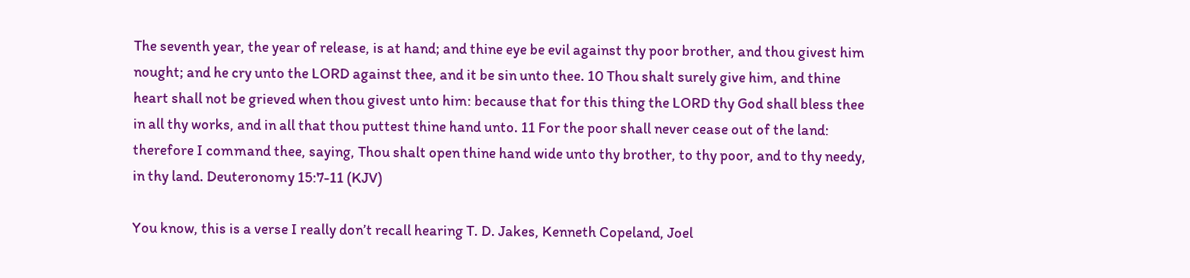The seventh year, the year of release, is at hand; and thine eye be evil against thy poor brother, and thou givest him nought; and he cry unto the LORD against thee, and it be sin unto thee. 10 Thou shalt surely give him, and thine heart shall not be grieved when thou givest unto him: because that for this thing the LORD thy God shall bless thee in all thy works, and in all that thou puttest thine hand unto. 11 For the poor shall never cease out of the land: therefore I command thee, saying, Thou shalt open thine hand wide unto thy brother, to thy poor, and to thy needy, in thy land. Deuteronomy 15:7-11 (KJV)

You know, this is a verse I really don’t recall hearing T. D. Jakes, Kenneth Copeland, Joel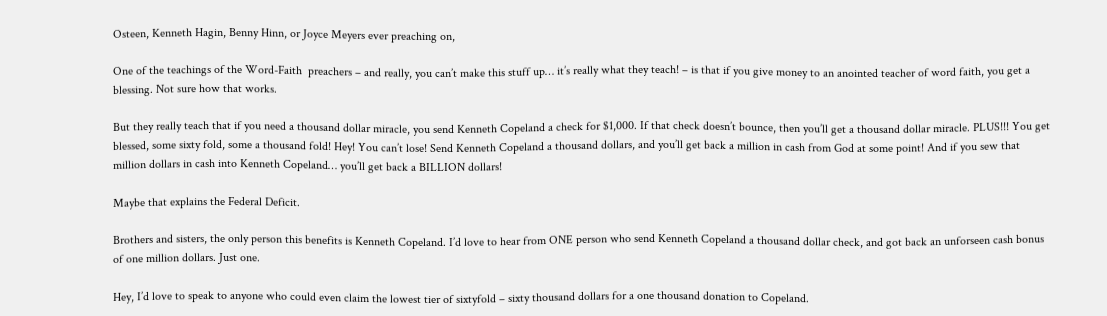Osteen, Kenneth Hagin, Benny Hinn, or Joyce Meyers ever preaching on,

One of the teachings of the Word-Faith  preachers – and really, you can’t make this stuff up… it’s really what they teach! – is that if you give money to an anointed teacher of word faith, you get a blessing. Not sure how that works.

But they really teach that if you need a thousand dollar miracle, you send Kenneth Copeland a check for $1,000. If that check doesn’t bounce, then you’ll get a thousand dollar miracle. PLUS!!! You get blessed, some sixty fold, some a thousand fold! Hey! You can’t lose! Send Kenneth Copeland a thousand dollars, and you’ll get back a million in cash from God at some point! And if you sew that million dollars in cash into Kenneth Copeland… you’ll get back a BILLION dollars!

Maybe that explains the Federal Deficit.

Brothers and sisters, the only person this benefits is Kenneth Copeland. I’d love to hear from ONE person who send Kenneth Copeland a thousand dollar check, and got back an unforseen cash bonus of one million dollars. Just one.

Hey, I’d love to speak to anyone who could even claim the lowest tier of sixtyfold – sixty thousand dollars for a one thousand donation to Copeland.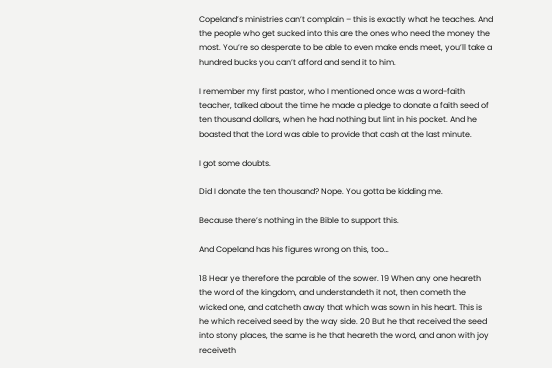Copeland’s ministries can’t complain – this is exactly what he teaches. And the people who get sucked into this are the ones who need the money the most. You’re so desperate to be able to even make ends meet, you’ll take a hundred bucks you can’t afford and send it to him.

I remember my first pastor, who I mentioned once was a word-faith teacher, talked about the time he made a pledge to donate a faith seed of ten thousand dollars, when he had nothing but lint in his pocket. And he boasted that the Lord was able to provide that cash at the last minute.

I got some doubts.

Did I donate the ten thousand? Nope. You gotta be kidding me.

Because there’s nothing in the Bible to support this.

And Copeland has his figures wrong on this, too…

18 Hear ye therefore the parable of the sower. 19 When any one heareth the word of the kingdom, and understandeth it not, then cometh the wicked one, and catcheth away that which was sown in his heart. This is he which received seed by the way side. 20 But he that received the seed into stony places, the same is he that heareth the word, and anon with joy receiveth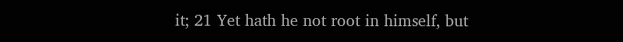it; 21 Yet hath he not root in himself, but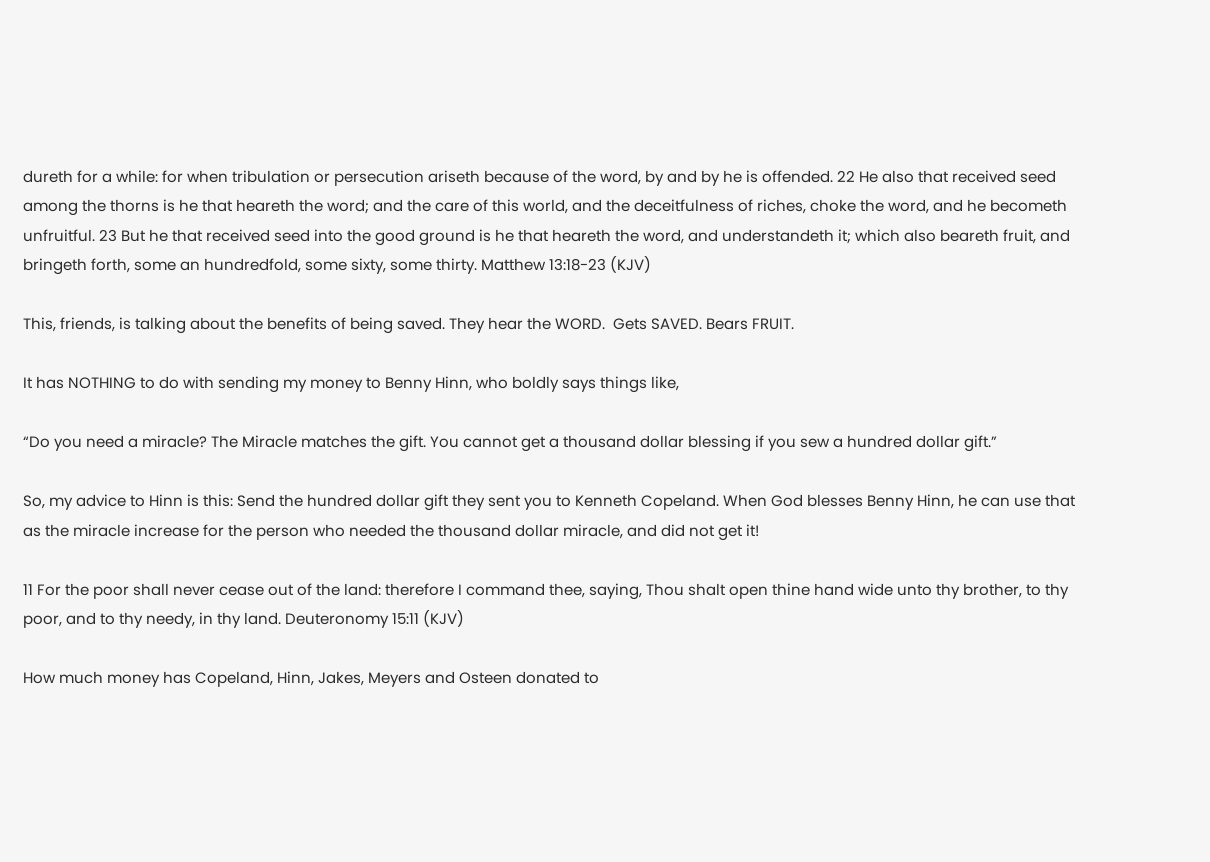dureth for a while: for when tribulation or persecution ariseth because of the word, by and by he is offended. 22 He also that received seed among the thorns is he that heareth the word; and the care of this world, and the deceitfulness of riches, choke the word, and he becometh unfruitful. 23 But he that received seed into the good ground is he that heareth the word, and understandeth it; which also beareth fruit, and bringeth forth, some an hundredfold, some sixty, some thirty. Matthew 13:18-23 (KJV)

This, friends, is talking about the benefits of being saved. They hear the WORD.  Gets SAVED. Bears FRUIT.

It has NOTHING to do with sending my money to Benny Hinn, who boldly says things like,

“Do you need a miracle? The Miracle matches the gift. You cannot get a thousand dollar blessing if you sew a hundred dollar gift.”

So, my advice to Hinn is this: Send the hundred dollar gift they sent you to Kenneth Copeland. When God blesses Benny Hinn, he can use that as the miracle increase for the person who needed the thousand dollar miracle, and did not get it!

11 For the poor shall never cease out of the land: therefore I command thee, saying, Thou shalt open thine hand wide unto thy brother, to thy poor, and to thy needy, in thy land. Deuteronomy 15:11 (KJV)

How much money has Copeland, Hinn, Jakes, Meyers and Osteen donated to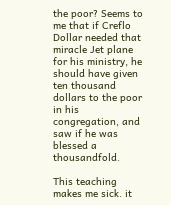the poor? Seems to me that if Creflo Dollar needed that miracle Jet plane for his ministry, he should have given ten thousand dollars to the poor in his congregation, and saw if he was blessed a thousandfold.

This teaching makes me sick. it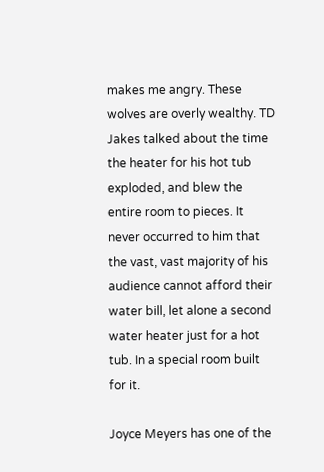makes me angry. These wolves are overly wealthy. TD Jakes talked about the time the heater for his hot tub exploded, and blew the entire room to pieces. It never occurred to him that the vast, vast majority of his audience cannot afford their water bill, let alone a second water heater just for a hot tub. In a special room built for it.

Joyce Meyers has one of the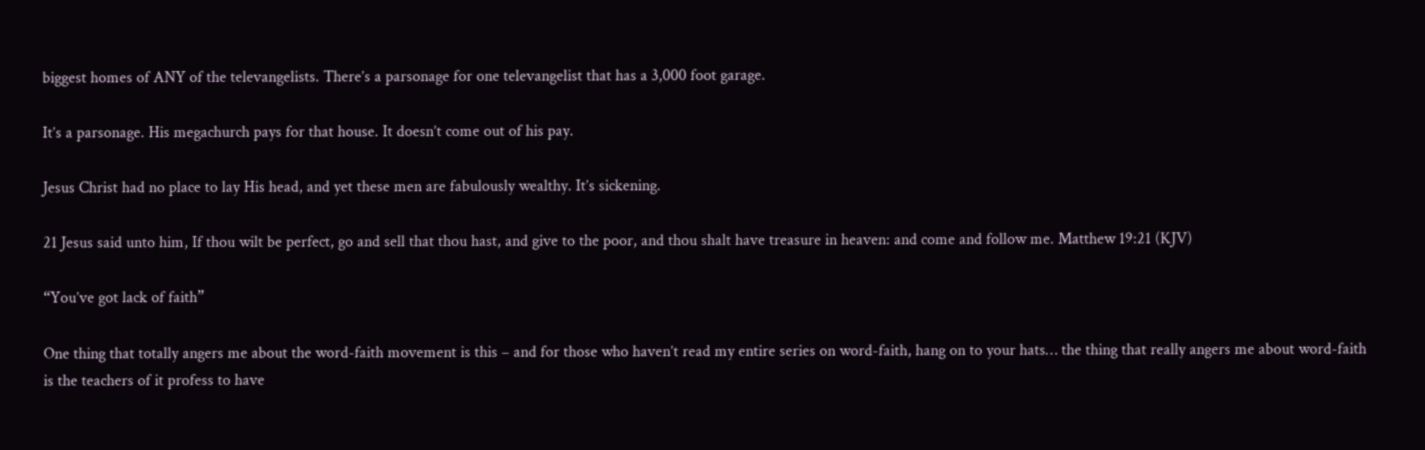biggest homes of ANY of the televangelists. There’s a parsonage for one televangelist that has a 3,000 foot garage.

It’s a parsonage. His megachurch pays for that house. It doesn’t come out of his pay.

Jesus Christ had no place to lay His head, and yet these men are fabulously wealthy. It’s sickening.

21 Jesus said unto him, If thou wilt be perfect, go and sell that thou hast, and give to the poor, and thou shalt have treasure in heaven: and come and follow me. Matthew 19:21 (KJV)

“You’ve got lack of faith”

One thing that totally angers me about the word-faith movement is this – and for those who haven’t read my entire series on word-faith, hang on to your hats… the thing that really angers me about word-faith is the teachers of it profess to have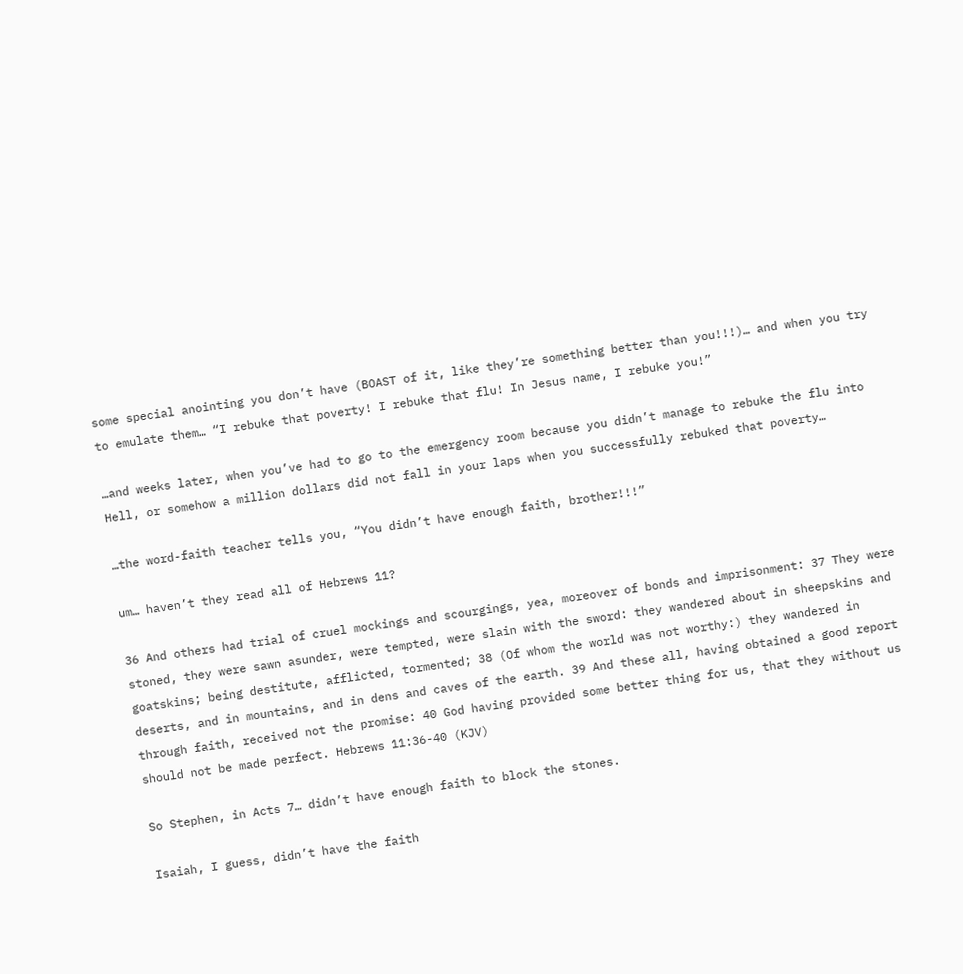some special anointing you don’t have (BOAST of it, like they’re something better than you!!!)… and when you try to emulate them… “I rebuke that poverty! I rebuke that flu! In Jesus name, I rebuke you!”

…and weeks later, when you’ve had to go to the emergency room because you didn’t manage to rebuke the flu into Hell, or somehow a million dollars did not fall in your laps when you successfully rebuked that poverty…

…the word-faith teacher tells you, “You didn’t have enough faith, brother!!!”

um… haven’t they read all of Hebrews 11?

36 And others had trial of cruel mockings and scourgings, yea, moreover of bonds and imprisonment: 37 They were stoned, they were sawn asunder, were tempted, were slain with the sword: they wandered about in sheepskins and goatskins; being destitute, afflicted, tormented; 38 (Of whom the world was not worthy:) they wandered in deserts, and in mountains, and in dens and caves of the earth. 39 And these all, having obtained a good report through faith, received not the promise: 40 God having provided some better thing for us, that they without us should not be made perfect. Hebrews 11:36-40 (KJV)

So Stephen, in Acts 7… didn’t have enough faith to block the stones.

Isaiah, I guess, didn’t have the faith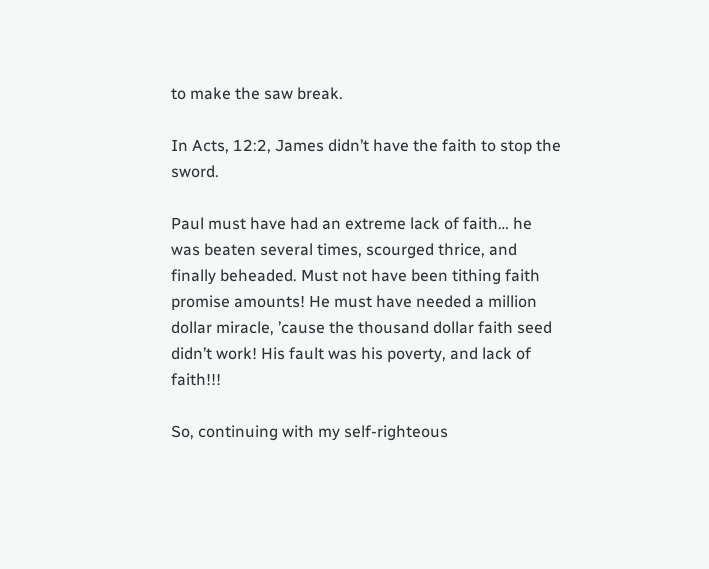to make the saw break.

In Acts, 12:2, James didn’t have the faith to stop the sword.

Paul must have had an extreme lack of faith… he was beaten several times, scourged thrice, and finally beheaded. Must not have been tithing faith promise amounts! He must have needed a million dollar miracle, ’cause the thousand dollar faith seed didn’t work! His fault was his poverty, and lack of faith!!!

So, continuing with my self-righteous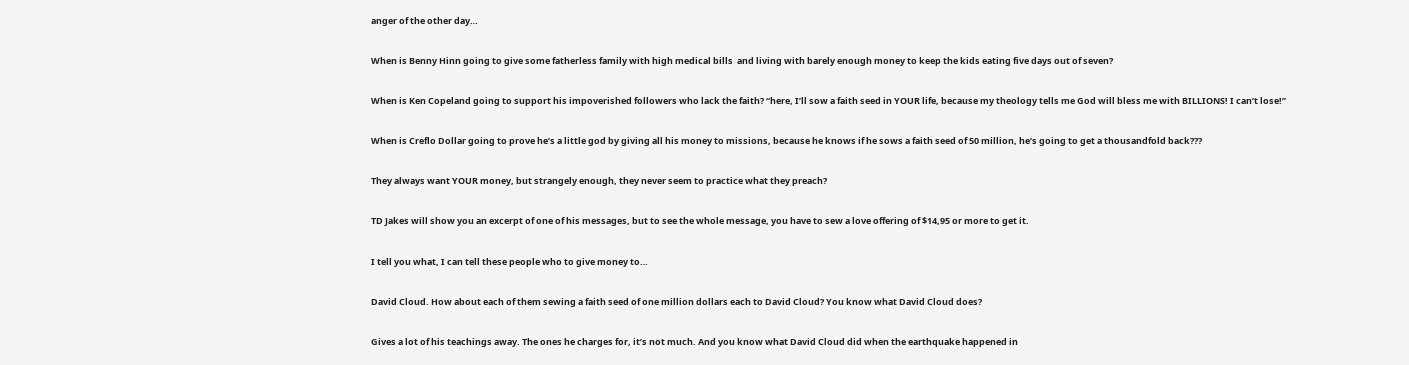anger of the other day…

When is Benny Hinn going to give some fatherless family with high medical bills  and living with barely enough money to keep the kids eating five days out of seven?

When is Ken Copeland going to support his impoverished followers who lack the faith? “here, I’ll sow a faith seed in YOUR life, because my theology tells me God will bless me with BILLIONS! I can’t lose!”

When is Creflo Dollar going to prove he’s a little god by giving all his money to missions, because he knows if he sows a faith seed of 50 million, he’s going to get a thousandfold back???

They always want YOUR money, but strangely enough, they never seem to practice what they preach?

TD Jakes will show you an excerpt of one of his messages, but to see the whole message, you have to sew a love offering of $14,95 or more to get it.

I tell you what, I can tell these people who to give money to…

David Cloud. How about each of them sewing a faith seed of one million dollars each to David Cloud? You know what David Cloud does?

Gives a lot of his teachings away. The ones he charges for, it’s not much. And you know what David Cloud did when the earthquake happened in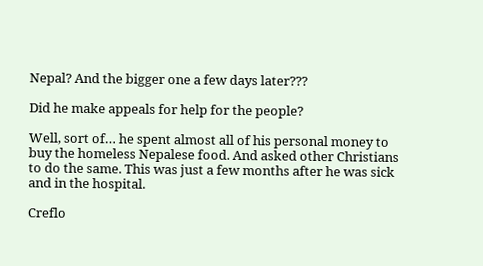Nepal? And the bigger one a few days later???

Did he make appeals for help for the people?

Well, sort of… he spent almost all of his personal money to buy the homeless Nepalese food. And asked other Christians to do the same. This was just a few months after he was sick and in the hospital.

Creflo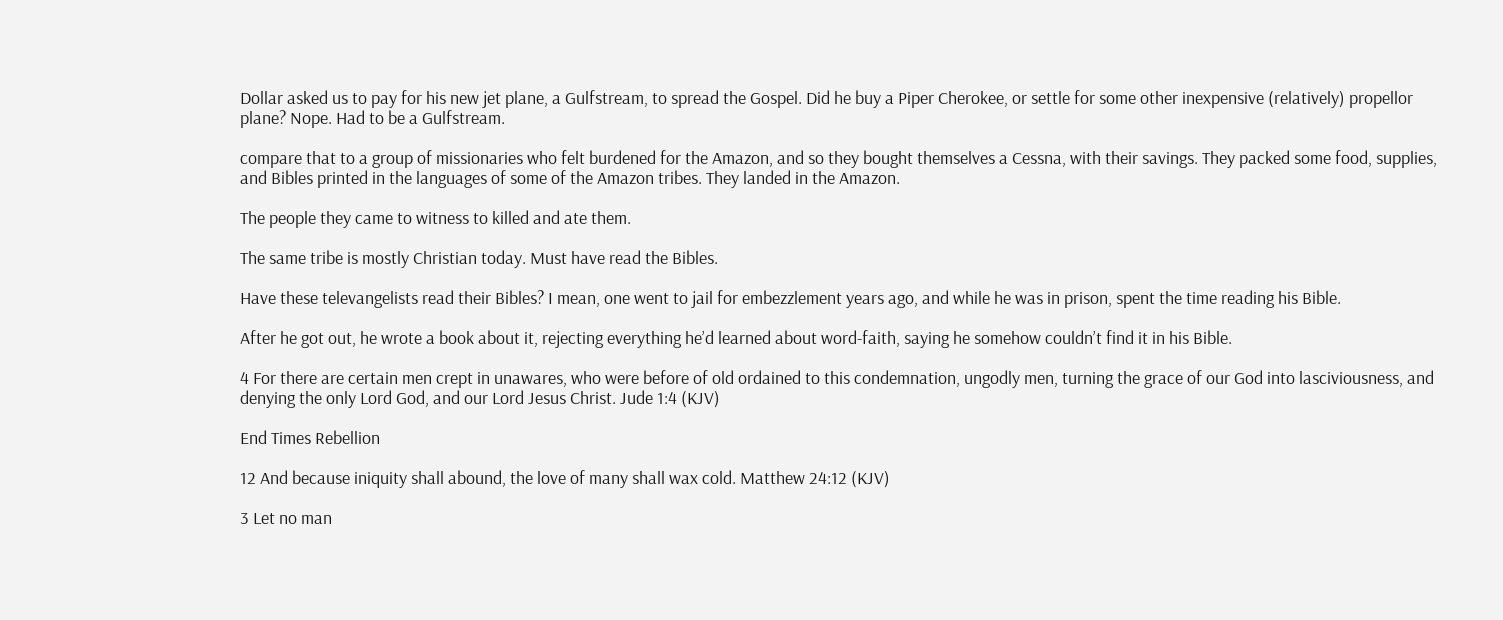Dollar asked us to pay for his new jet plane, a Gulfstream, to spread the Gospel. Did he buy a Piper Cherokee, or settle for some other inexpensive (relatively) propellor plane? Nope. Had to be a Gulfstream.

compare that to a group of missionaries who felt burdened for the Amazon, and so they bought themselves a Cessna, with their savings. They packed some food, supplies, and Bibles printed in the languages of some of the Amazon tribes. They landed in the Amazon.

The people they came to witness to killed and ate them.

The same tribe is mostly Christian today. Must have read the Bibles.

Have these televangelists read their Bibles? I mean, one went to jail for embezzlement years ago, and while he was in prison, spent the time reading his Bible.

After he got out, he wrote a book about it, rejecting everything he’d learned about word-faith, saying he somehow couldn’t find it in his Bible.

4 For there are certain men crept in unawares, who were before of old ordained to this condemnation, ungodly men, turning the grace of our God into lasciviousness, and denying the only Lord God, and our Lord Jesus Christ. Jude 1:4 (KJV)

End Times Rebellion

12 And because iniquity shall abound, the love of many shall wax cold. Matthew 24:12 (KJV)

3 Let no man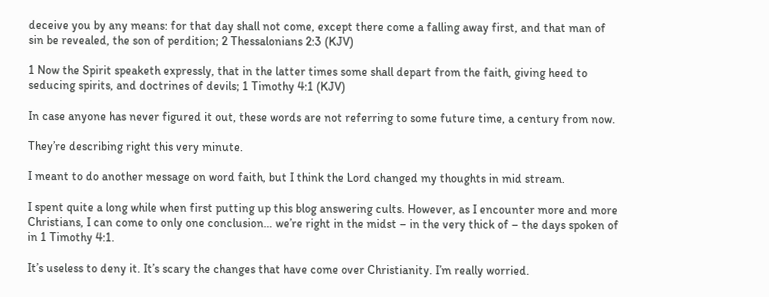deceive you by any means: for that day shall not come, except there come a falling away first, and that man of sin be revealed, the son of perdition; 2 Thessalonians 2:3 (KJV)

1 Now the Spirit speaketh expressly, that in the latter times some shall depart from the faith, giving heed to seducing spirits, and doctrines of devils; 1 Timothy 4:1 (KJV)

In case anyone has never figured it out, these words are not referring to some future time, a century from now.

They’re describing right this very minute.

I meant to do another message on word faith, but I think the Lord changed my thoughts in mid stream.

I spent quite a long while when first putting up this blog answering cults. However, as I encounter more and more Christians, I can come to only one conclusion… we’re right in the midst – in the very thick of – the days spoken of in 1 Timothy 4:1.

It’s useless to deny it. It’s scary the changes that have come over Christianity. I’m really worried.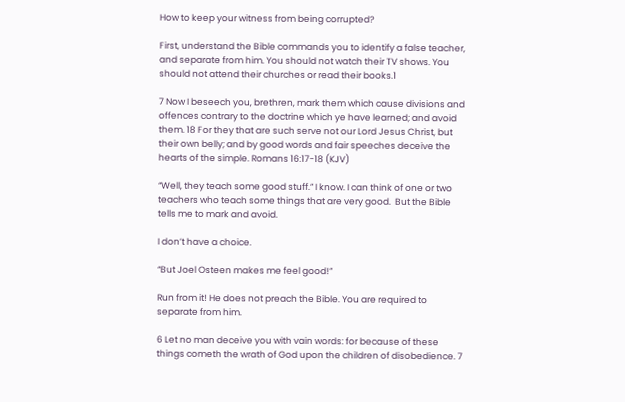How to keep your witness from being corrupted?

First, understand the Bible commands you to identify a false teacher, and separate from him. You should not watch their TV shows. You should not attend their churches or read their books.1

7 Now I beseech you, brethren, mark them which cause divisions and offences contrary to the doctrine which ye have learned; and avoid them. 18 For they that are such serve not our Lord Jesus Christ, but their own belly; and by good words and fair speeches deceive the hearts of the simple. Romans 16:17-18 (KJV)

“Well, they teach some good stuff.” I know. I can think of one or two teachers who teach some things that are very good.  But the Bible tells me to mark and avoid.

I don’t have a choice.

“But Joel Osteen makes me feel good!”

Run from it! He does not preach the Bible. You are required to separate from him.

6 Let no man deceive you with vain words: for because of these things cometh the wrath of God upon the children of disobedience. 7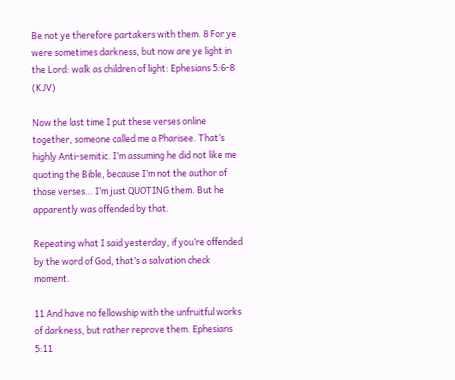Be not ye therefore partakers with them. 8 For ye were sometimes darkness, but now are ye light in the Lord: walk as children of light: Ephesians 5:6-8 (KJV)

Now the last time I put these verses online together, someone called me a Pharisee. That’s highly Anti-semitic. I’m assuming he did not like me quoting the Bible, because I’m not the author of those verses… I’m just QUOTING them. But he apparently was offended by that.

Repeating what I said yesterday, if you’re offended by the word of God, that’s a salvation check moment.

11 And have no fellowship with the unfruitful works of darkness, but rather reprove them. Ephesians 5:11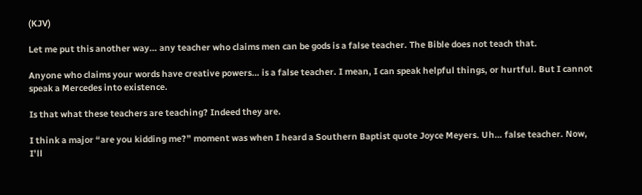(KJV)

Let me put this another way… any teacher who claims men can be gods is a false teacher. The Bible does not teach that.

Anyone who claims your words have creative powers… is a false teacher. I mean, I can speak helpful things, or hurtful. But I cannot speak a Mercedes into existence.

Is that what these teachers are teaching? Indeed they are.

I think a major “are you kidding me?” moment was when I heard a Southern Baptist quote Joyce Meyers. Uh… false teacher. Now, I’ll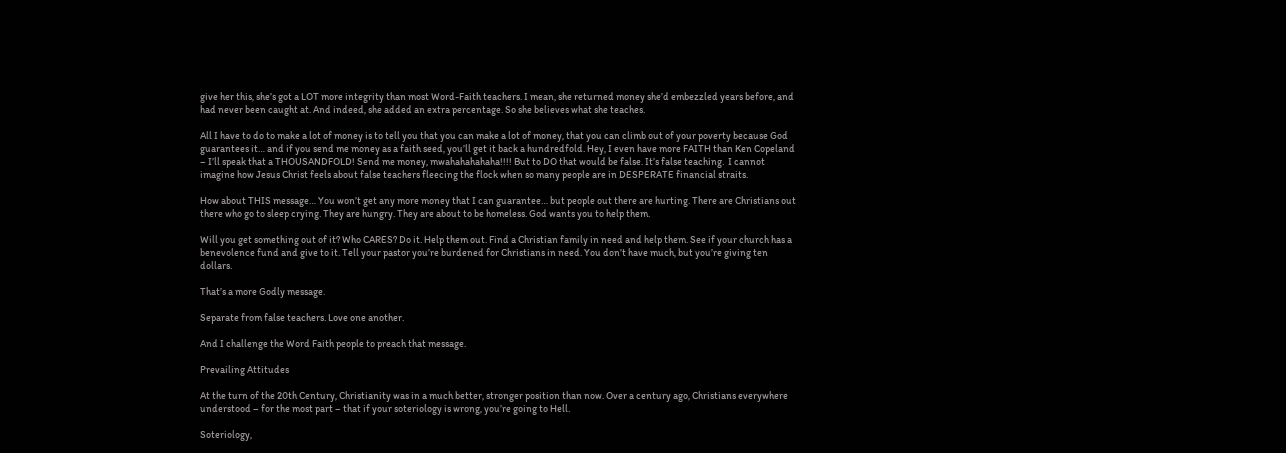give her this, she’s got a LOT more integrity than most Word-Faith teachers. I mean, she returned money she’d embezzled years before, and had never been caught at. And indeed, she added an extra percentage. So she believes what she teaches.

All I have to do to make a lot of money is to tell you that you can make a lot of money, that you can climb out of your poverty because God guarantees it… and if you send me money as a faith seed, you’ll get it back a hundredfold. Hey, I even have more FAITH than Ken Copeland – I’ll speak that a THOUSANDFOLD! Send me money, mwahahahahaha!!!! But to DO that would be false. It’s false teaching.  I cannot imagine how Jesus Christ feels about false teachers fleecing the flock when so many people are in DESPERATE financial straits.

How about THIS message… You won’t get any more money that I can guarantee… but people out there are hurting. There are Christians out there who go to sleep crying. They are hungry. They are about to be homeless. God wants you to help them.

Will you get something out of it? Who CARES? Do it. Help them out. Find a Christian family in need and help them. See if your church has a benevolence fund and give to it. Tell your pastor you’re burdened for Christians in need. You don’t have much, but you’re giving ten dollars.

That’s a more Godly message.

Separate from false teachers. Love one another.

And I challenge the Word Faith people to preach that message.

Prevailing Attitudes

At the turn of the 20th Century, Christianity was in a much better, stronger position than now. Over a century ago, Christians everywhere understood – for the most part – that if your soteriology is wrong, you’re going to Hell.

Soteriology,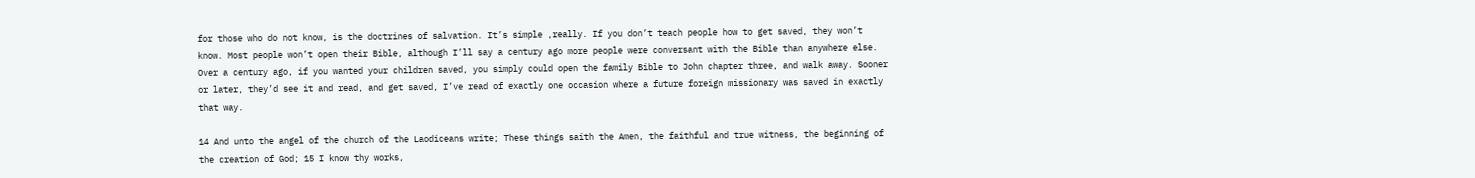for those who do not know, is the doctrines of salvation. It’s simple ,really. If you don’t teach people how to get saved, they won’t know. Most people won’t open their Bible, although I’ll say a century ago more people were conversant with the Bible than anywhere else. Over a century ago, if you wanted your children saved, you simply could open the family Bible to John chapter three, and walk away. Sooner or later, they’d see it and read, and get saved, I’ve read of exactly one occasion where a future foreign missionary was saved in exactly that way.

14 And unto the angel of the church of the Laodiceans write; These things saith the Amen, the faithful and true witness, the beginning of the creation of God; 15 I know thy works,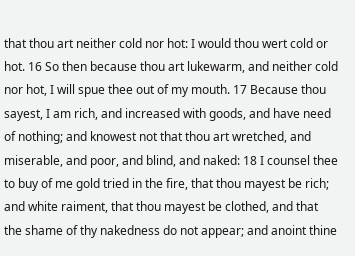that thou art neither cold nor hot: I would thou wert cold or hot. 16 So then because thou art lukewarm, and neither cold nor hot, I will spue thee out of my mouth. 17 Because thou sayest, I am rich, and increased with goods, and have need of nothing; and knowest not that thou art wretched, and miserable, and poor, and blind, and naked: 18 I counsel thee to buy of me gold tried in the fire, that thou mayest be rich; and white raiment, that thou mayest be clothed, and that the shame of thy nakedness do not appear; and anoint thine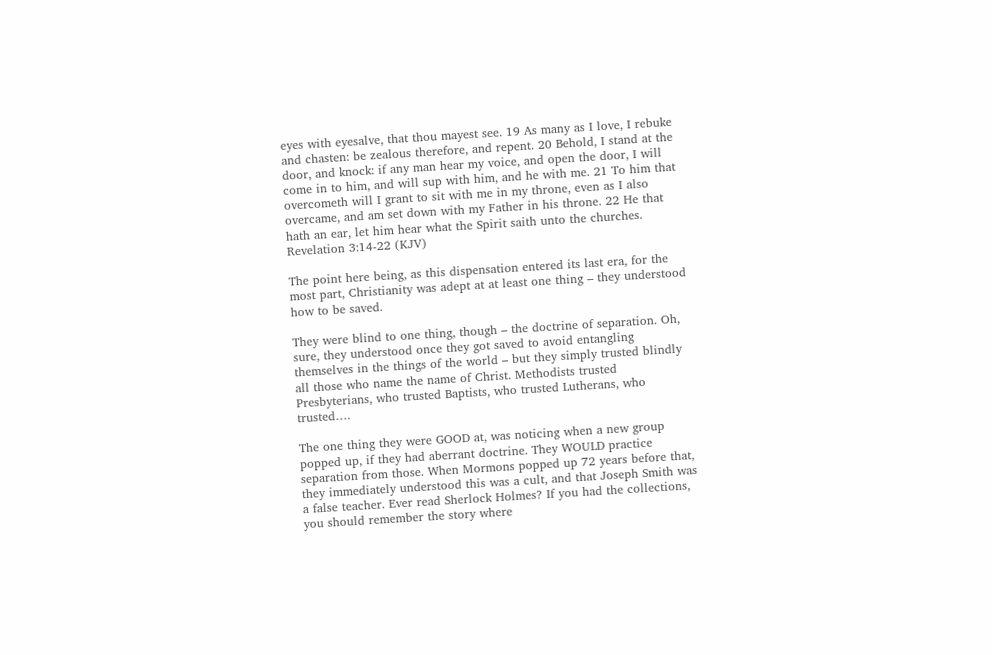eyes with eyesalve, that thou mayest see. 19 As many as I love, I rebuke and chasten: be zealous therefore, and repent. 20 Behold, I stand at the door, and knock: if any man hear my voice, and open the door, I will come in to him, and will sup with him, and he with me. 21 To him that overcometh will I grant to sit with me in my throne, even as I also overcame, and am set down with my Father in his throne. 22 He that hath an ear, let him hear what the Spirit saith unto the churches. Revelation 3:14-22 (KJV)

The point here being, as this dispensation entered its last era, for the most part, Christianity was adept at at least one thing – they understood how to be saved.

They were blind to one thing, though – the doctrine of separation. Oh, sure, they understood once they got saved to avoid entangling themselves in the things of the world – but they simply trusted blindly all those who name the name of Christ. Methodists trusted Presbyterians, who trusted Baptists, who trusted Lutherans, who trusted….

The one thing they were GOOD at, was noticing when a new group popped up, if they had aberrant doctrine. They WOULD practice separation from those. When Mormons popped up 72 years before that, they immediately understood this was a cult, and that Joseph Smith was a false teacher. Ever read Sherlock Holmes? If you had the collections, you should remember the story where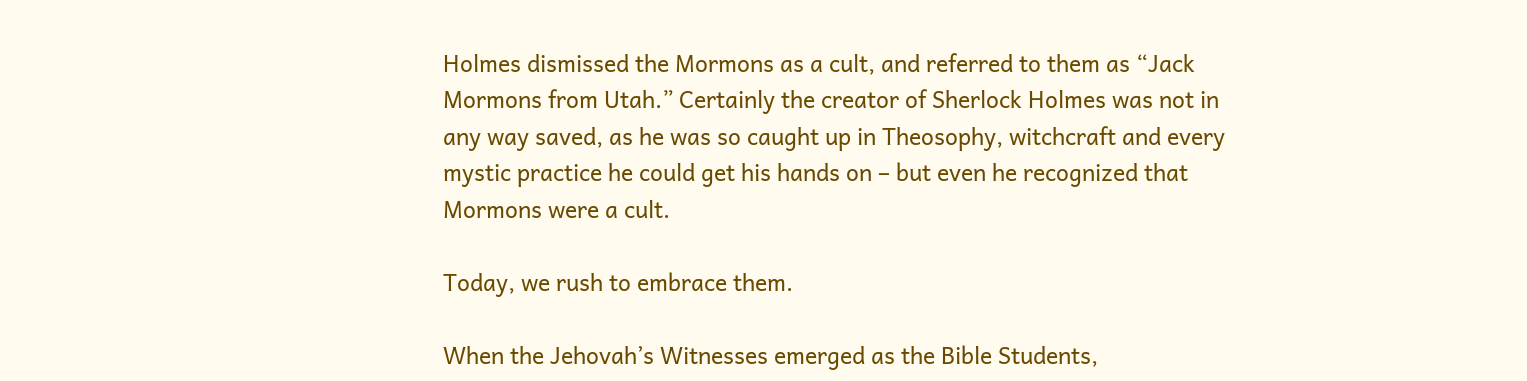Holmes dismissed the Mormons as a cult, and referred to them as “Jack Mormons from Utah.” Certainly the creator of Sherlock Holmes was not in any way saved, as he was so caught up in Theosophy, witchcraft and every mystic practice he could get his hands on – but even he recognized that Mormons were a cult.

Today, we rush to embrace them.

When the Jehovah’s Witnesses emerged as the Bible Students,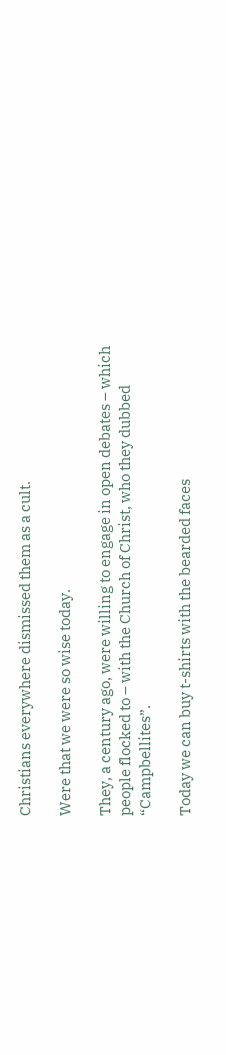Christians everywhere dismissed them as a cult.

Were that we were so wise today.

They, a century ago, were willing to engage in open debates – which people flocked to – with the Church of Christ, who they dubbed “Campbellites”.

Today we can buy t-shirts with the bearded faces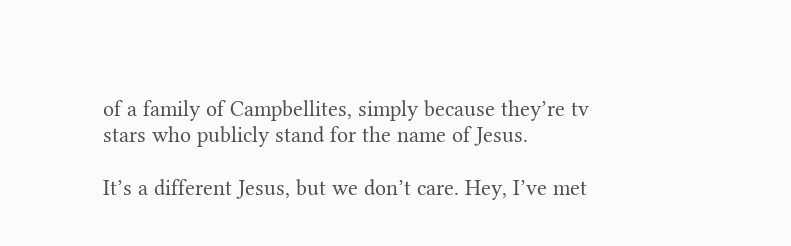of a family of Campbellites, simply because they’re tv stars who publicly stand for the name of Jesus.

It’s a different Jesus, but we don’t care. Hey, I’ve met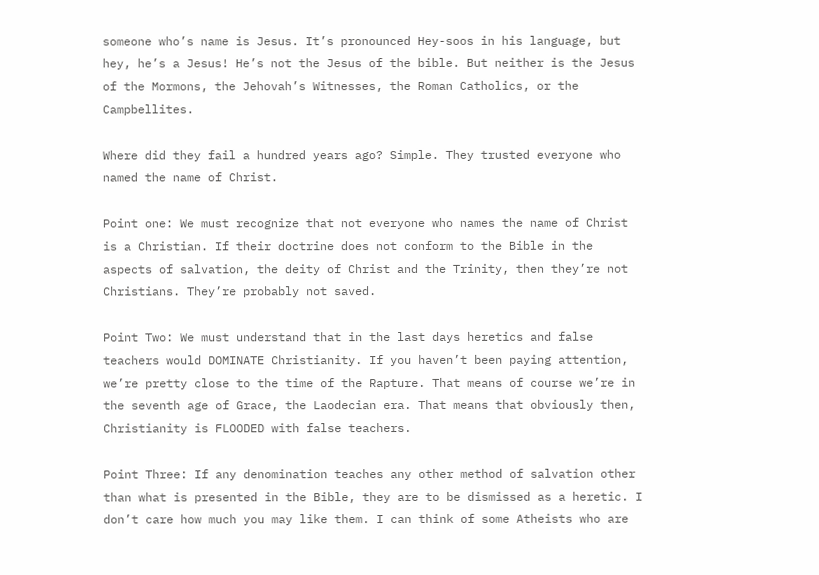someone who’s name is Jesus. It’s pronounced Hey-soos in his language, but hey, he’s a Jesus! He’s not the Jesus of the bible. But neither is the Jesus of the Mormons, the Jehovah’s Witnesses, the Roman Catholics, or the Campbellites.

Where did they fail a hundred years ago? Simple. They trusted everyone who named the name of Christ.

Point one: We must recognize that not everyone who names the name of Christ is a Christian. If their doctrine does not conform to the Bible in the aspects of salvation, the deity of Christ and the Trinity, then they’re not Christians. They’re probably not saved.

Point Two: We must understand that in the last days heretics and false teachers would DOMINATE Christianity. If you haven’t been paying attention, we’re pretty close to the time of the Rapture. That means of course we’re in the seventh age of Grace, the Laodecian era. That means that obviously then, Christianity is FLOODED with false teachers.

Point Three: If any denomination teaches any other method of salvation other than what is presented in the Bible, they are to be dismissed as a heretic. I don’t care how much you may like them. I can think of some Atheists who are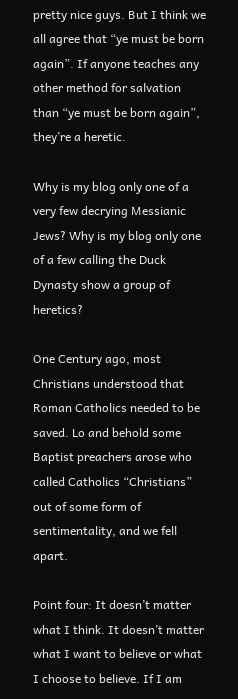pretty nice guys. But I think we all agree that “ye must be born again”. If anyone teaches any other method for salvation than “ye must be born again”, they’re a heretic.

Why is my blog only one of a very few decrying Messianic Jews? Why is my blog only one of a few calling the Duck Dynasty show a group of heretics?

One Century ago, most Christians understood that Roman Catholics needed to be saved. Lo and behold some Baptist preachers arose who called Catholics “Christians” out of some form of sentimentality, and we fell apart.

Point four: It doesn’t matter what I think. It doesn’t matter what I want to believe or what I choose to believe. If I am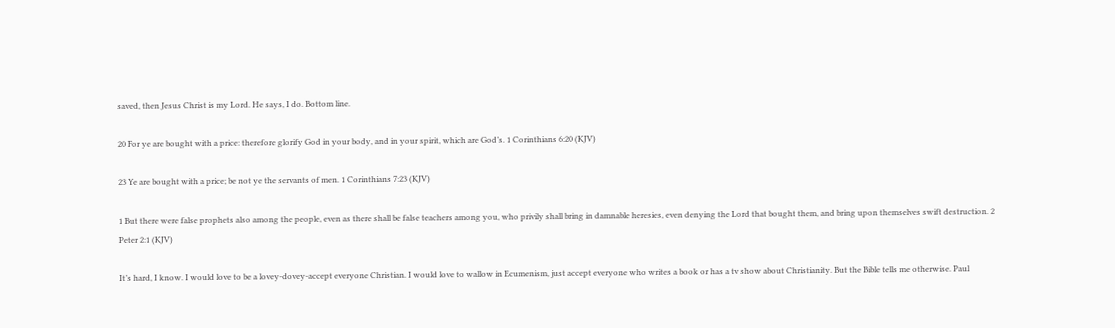saved, then Jesus Christ is my Lord. He says, I do. Bottom line.

20 For ye are bought with a price: therefore glorify God in your body, and in your spirit, which are God’s. 1 Corinthians 6:20 (KJV)

23 Ye are bought with a price; be not ye the servants of men. 1 Corinthians 7:23 (KJV)

1 But there were false prophets also among the people, even as there shall be false teachers among you, who privily shall bring in damnable heresies, even denying the Lord that bought them, and bring upon themselves swift destruction. 2 Peter 2:1 (KJV)

It’s hard, I know. I would love to be a lovey-dovey-accept everyone Christian. I would love to wallow in Ecumenism, just accept everyone who writes a book or has a tv show about Christianity. But the Bible tells me otherwise. Paul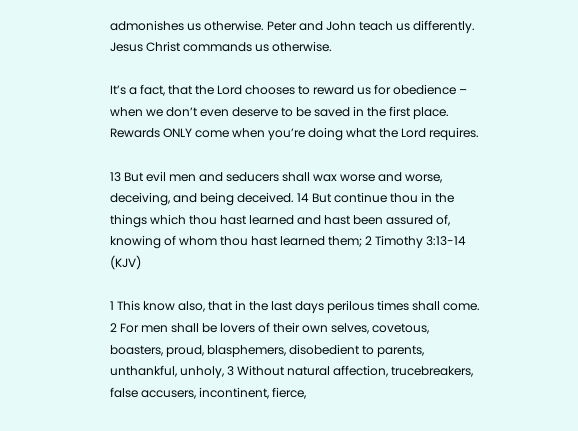admonishes us otherwise. Peter and John teach us differently. Jesus Christ commands us otherwise.

It’s a fact, that the Lord chooses to reward us for obedience – when we don’t even deserve to be saved in the first place. Rewards ONLY come when you’re doing what the Lord requires.

13 But evil men and seducers shall wax worse and worse, deceiving, and being deceived. 14 But continue thou in the things which thou hast learned and hast been assured of, knowing of whom thou hast learned them; 2 Timothy 3:13-14 (KJV)

1 This know also, that in the last days perilous times shall come. 2 For men shall be lovers of their own selves, covetous, boasters, proud, blasphemers, disobedient to parents, unthankful, unholy, 3 Without natural affection, trucebreakers, false accusers, incontinent, fierce,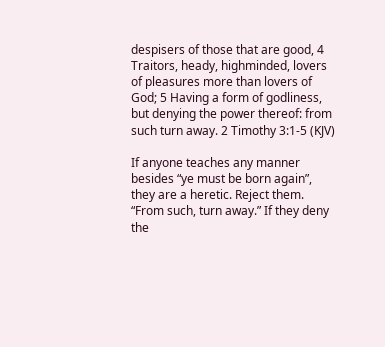despisers of those that are good, 4 Traitors, heady, highminded, lovers of pleasures more than lovers of God; 5 Having a form of godliness, but denying the power thereof: from such turn away. 2 Timothy 3:1-5 (KJV)

If anyone teaches any manner besides “ye must be born again”, they are a heretic. Reject them. “From such, turn away.” If they deny the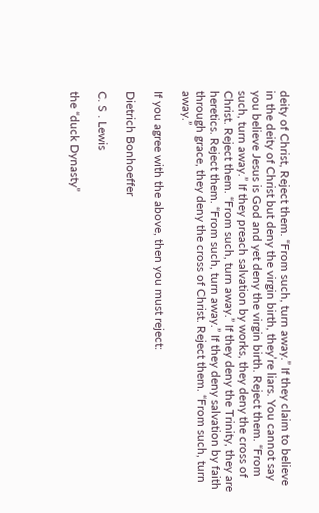deity of Christ, Reject them. “From such, turn away.” If they claim to believe in the deity of Christ but deny the virgin birth, they’re liars. You cannot say you believe Jesus is God and yet deny the virgin birth. Reject them. “From such, turn away.” If they preach salvation by works, they deny the cross of Christ. Reject them. “From such, turn away.” If they deny the Trinity, they are heretics. Reject them. “From such, turn away.” If they deny salvation by faith through grace, they deny the cross of Christ. Reject them. “From such, turn away.”

If you agree with the above, then you must reject:

Dietrich Bonhoeffer

C. S . Lewis

the “duck Dynasty”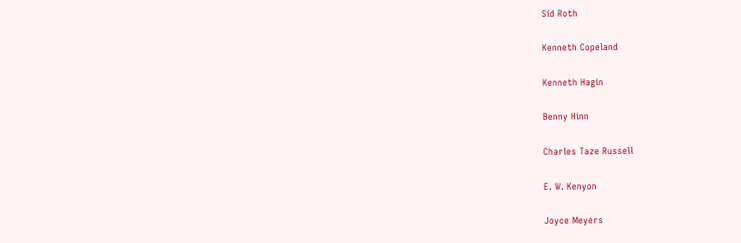Sid Roth

Kenneth Copeland

Kenneth Hagin

Benny Hinn

Charles Taze Russell

E. W. Kenyon

Joyce Meyers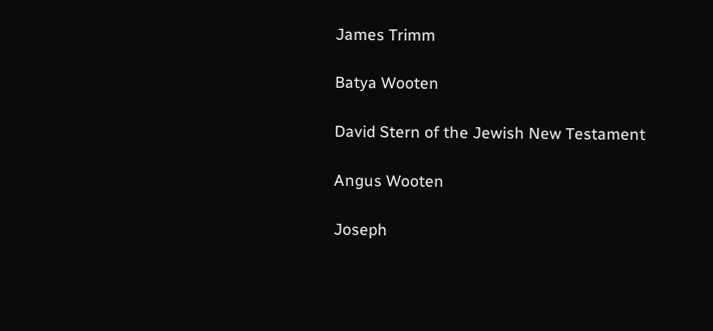James Trimm

Batya Wooten

David Stern of the Jewish New Testament

Angus Wooten

Joseph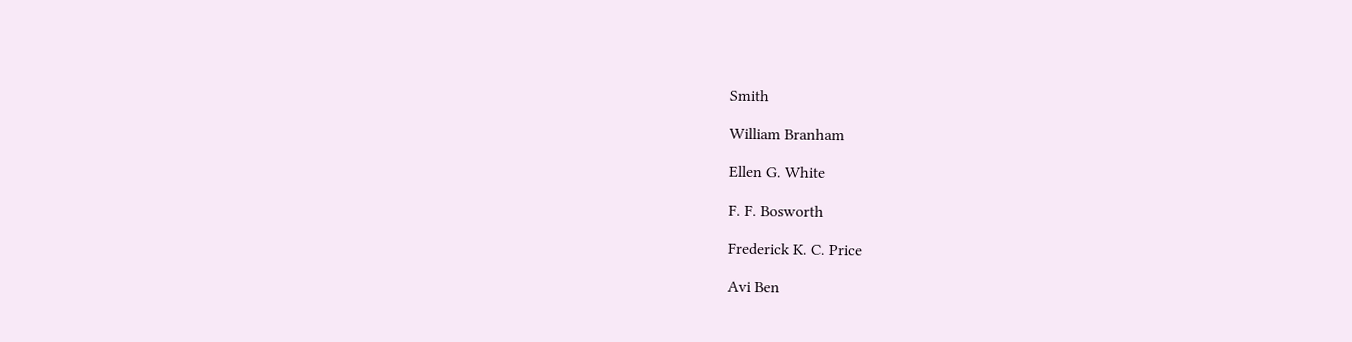Smith

William Branham

Ellen G. White

F. F. Bosworth

Frederick K. C. Price

Avi Ben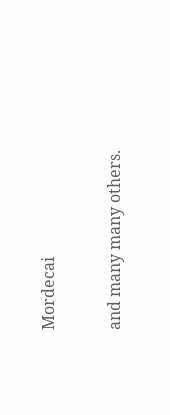Mordecai

and many many others.